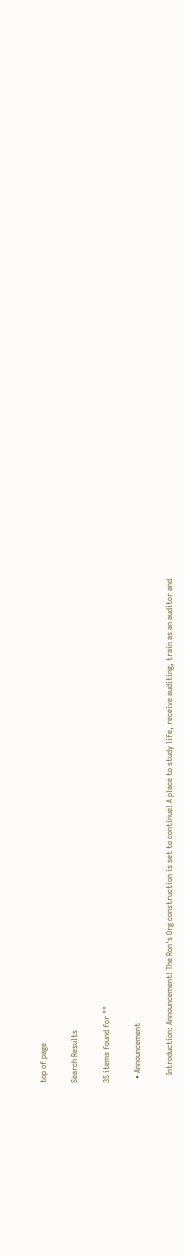top of page

Search Results

35 items found for ""

  • Announcement

    Introduction: Announcement! The Ron's Org construction is set to continue! A place to study life, receive auditing, train as an auditor and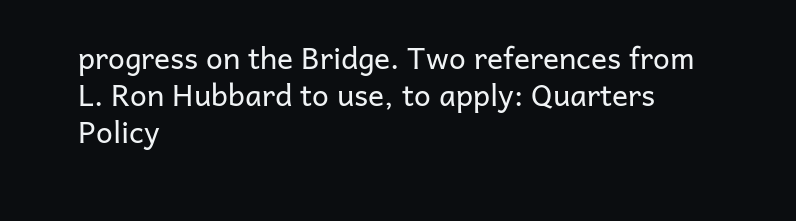progress on the Bridge. Two references from L. Ron Hubbard to use, to apply: Quarters Policy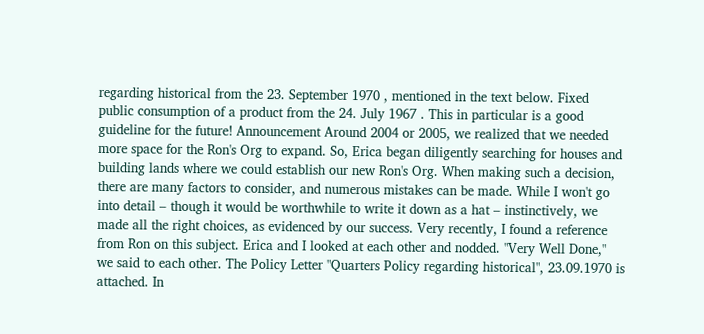regarding historical from the 23. September 1970 , mentioned in the text below. Fixed public consumption of a product from the 24. July 1967 . This in particular is a good guideline for the future! Announcement Around 2004 or 2005, we realized that we needed more space for the Ron's Org to expand. So, Erica began diligently searching for houses and building lands where we could establish our new Ron's Org. When making such a decision, there are many factors to consider, and numerous mistakes can be made. While I won't go into detail – though it would be worthwhile to write it down as a hat – instinctively, we made all the right choices, as evidenced by our success. Very recently, I found a reference from Ron on this subject. Erica and I looked at each other and nodded. "Very Well Done," we said to each other. The Policy Letter "Quarters Policy regarding historical", 23.09.1970 is attached. In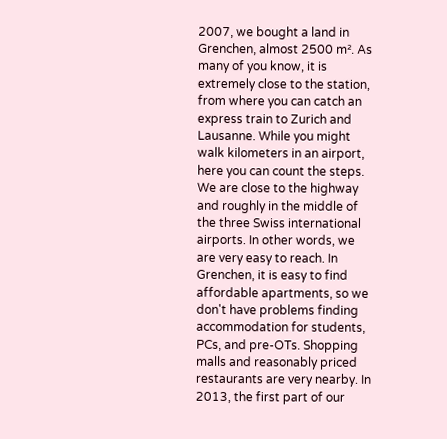2007, we bought a land in Grenchen, almost 2500 m². As many of you know, it is extremely close to the station, from where you can catch an express train to Zurich and Lausanne. While you might walk kilometers in an airport, here you can count the steps. We are close to the highway and roughly in the middle of the three Swiss international airports. In other words, we are very easy to reach. In Grenchen, it is easy to find affordable apartments, so we don't have problems finding accommodation for students, PCs, and pre-OTs. Shopping malls and reasonably priced restaurants are very nearby. In 2013, the first part of our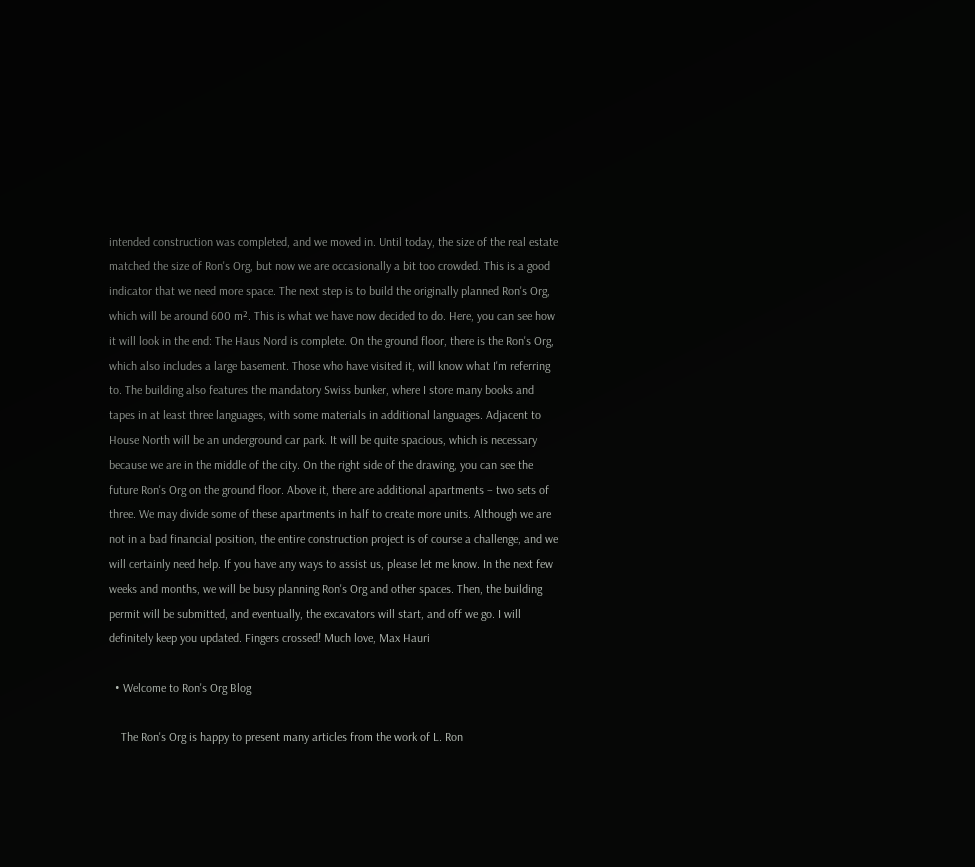intended construction was completed, and we moved in. Until today, the size of the real estate matched the size of Ron's Org, but now we are occasionally a bit too crowded. This is a good indicator that we need more space. The next step is to build the originally planned Ron's Org, which will be around 600 m². This is what we have now decided to do. Here, you can see how it will look in the end: The Haus Nord is complete. On the ground floor, there is the Ron's Org, which also includes a large basement. Those who have visited it, will know what I'm referring to. The building also features the mandatory Swiss bunker, where I store many books and tapes in at least three languages, with some materials in additional languages. Adjacent to House North will be an underground car park. It will be quite spacious, which is necessary because we are in the middle of the city. On the right side of the drawing, you can see the future Ron's Org on the ground floor. Above it, there are additional apartments – two sets of three. We may divide some of these apartments in half to create more units. Although we are not in a bad financial position, the entire construction project is of course a challenge, and we will certainly need help. If you have any ways to assist us, please let me know. In the next few weeks and months, we will be busy planning Ron's Org and other spaces. Then, the building permit will be submitted, and eventually, the excavators will start, and off we go. I will definitely keep you updated. Fingers crossed! Much love, Max Hauri

  • Welcome to Ron's Org Blog

    The Ron's Org is happy to present many articles from the work of L. Ron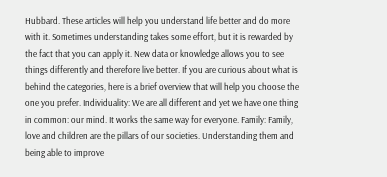Hubbard. These articles will help you understand life better and do more with it. Sometimes understanding takes some effort, but it is rewarded by the fact that you can apply it. New data or knowledge allows you to see things differently and therefore live better. If you are curious about what is behind the categories, here is a brief overview that will help you choose the one you prefer. Individuality: We are all different and yet we have one thing in common: our mind. It works the same way for everyone. Family: Family, love and children are the pillars of our societies. Understanding them and being able to improve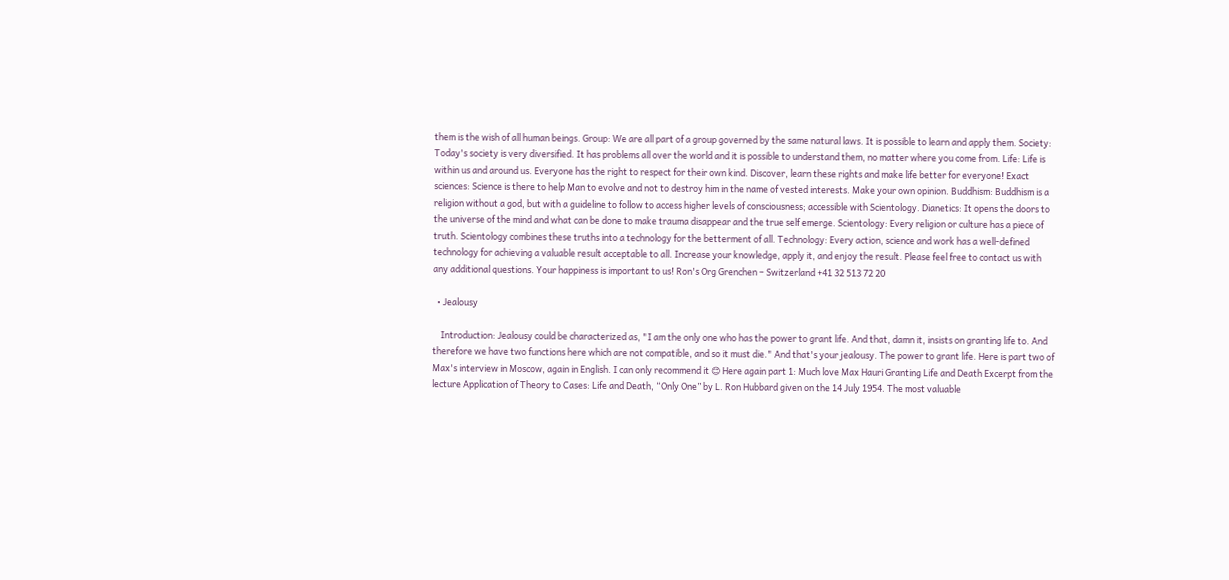them is the wish of all human beings. Group: We are all part of a group governed by the same natural laws. It is possible to learn and apply them. Society: Today's society is very diversified. It has problems all over the world and it is possible to understand them, no matter where you come from. Life: Life is within us and around us. Everyone has the right to respect for their own kind. Discover, learn these rights and make life better for everyone! Exact sciences: Science is there to help Man to evolve and not to destroy him in the name of vested interests. Make your own opinion. Buddhism: Buddhism is a religion without a god, but with a guideline to follow to access higher levels of consciousness; accessible with Scientology. Dianetics: It opens the doors to the universe of the mind and what can be done to make trauma disappear and the true self emerge. Scientology: Every religion or culture has a piece of truth. Scientology combines these truths into a technology for the betterment of all. Technology: Every action, science and work has a well-defined technology for achieving a valuable result acceptable to all. Increase your knowledge, apply it, and enjoy the result. Please feel free to contact us with any additional questions. Your happiness is important to us! Ron's Org Grenchen – Switzerland +41 32 513 72 20

  • Jealousy

    Introduction: Jealousy could be characterized as, "I am the only one who has the power to grant life. And that, damn it, insists on granting life to. And therefore we have two functions here which are not compatible, and so it must die." And that's your jealousy. The power to grant life. Here is part two of Max's interview in Moscow, again in English. I can only recommend it 😊 Here again part 1: Much love Max Hauri Granting Life and Death Excerpt from the lecture Application of Theory to Cases: Life and Death, “Only One” by L. Ron Hubbard given on the 14 July 1954. The most valuable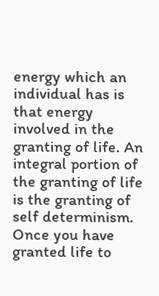energy which an individual has is that energy involved in the granting of life. An integral portion of the granting of life is the granting of self determinism. Once you have granted life to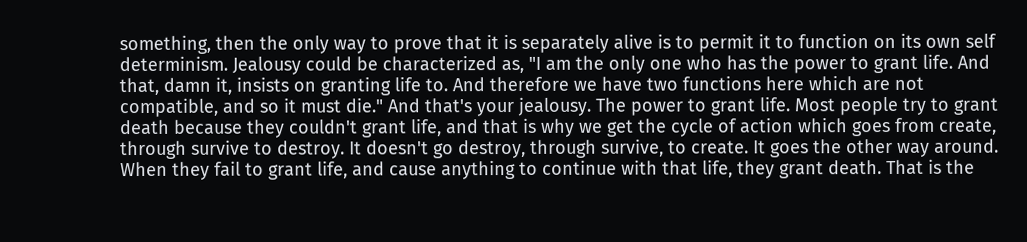something, then the only way to prove that it is separately alive is to permit it to function on its own self determinism. Jealousy could be characterized as, "I am the only one who has the power to grant life. And that, damn it, insists on granting life to. And therefore we have two functions here which are not compatible, and so it must die." And that's your jealousy. The power to grant life. Most people try to grant death because they couldn't grant life, and that is why we get the cycle of action which goes from create, through survive to destroy. It doesn't go destroy, through survive, to create. It goes the other way around. When they fail to grant life, and cause anything to continue with that life, they grant death. That is the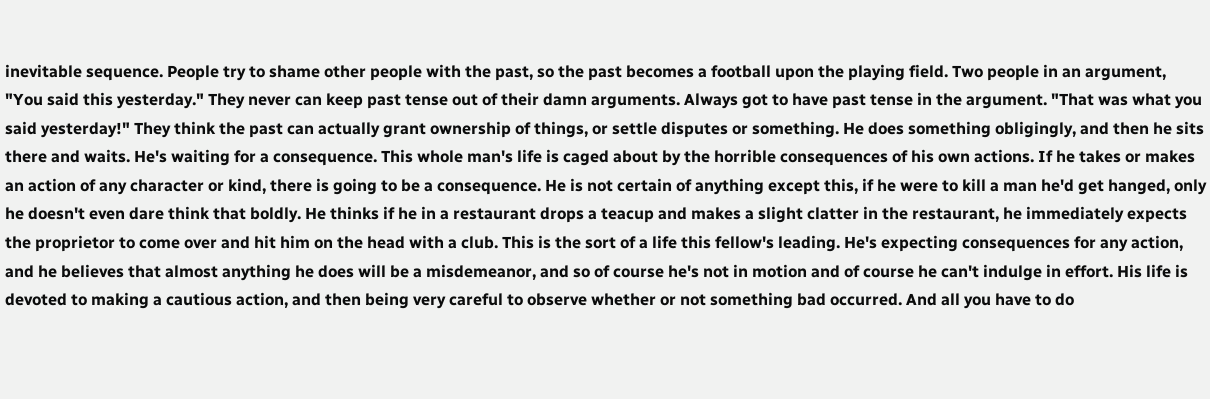inevitable sequence. People try to shame other people with the past, so the past becomes a football upon the playing field. Two people in an argument, "You said this yesterday." They never can keep past tense out of their damn arguments. Always got to have past tense in the argument. "That was what you said yesterday!" They think the past can actually grant ownership of things, or settle disputes or something. He does something obligingly, and then he sits there and waits. He's waiting for a consequence. This whole man's life is caged about by the horrible consequences of his own actions. If he takes or makes an action of any character or kind, there is going to be a consequence. He is not certain of anything except this, if he were to kill a man he'd get hanged, only he doesn't even dare think that boldly. He thinks if he in a restaurant drops a teacup and makes a slight clatter in the restaurant, he immediately expects the proprietor to come over and hit him on the head with a club. This is the sort of a life this fellow's leading. He's expecting consequences for any action, and he believes that almost anything he does will be a misdemeanor, and so of course he's not in motion and of course he can't indulge in effort. His life is devoted to making a cautious action, and then being very careful to observe whether or not something bad occurred. And all you have to do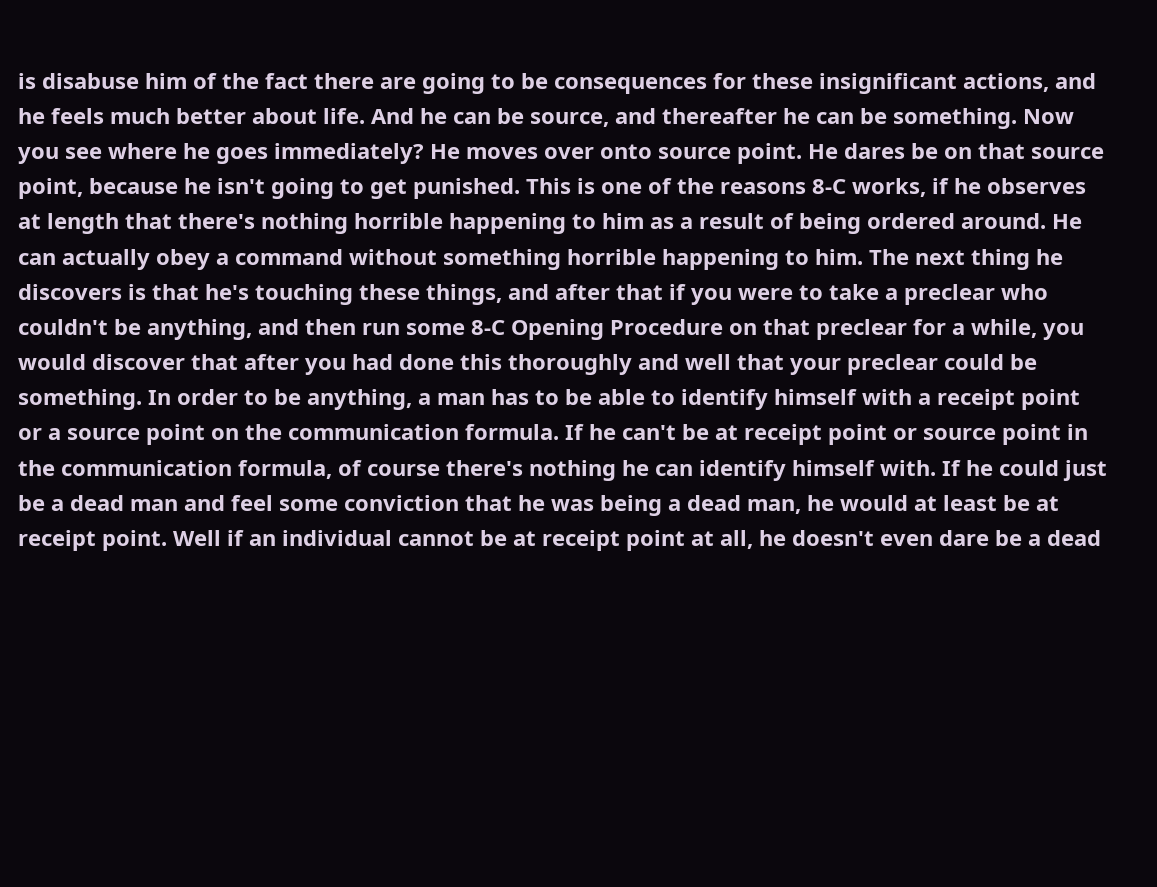is disabuse him of the fact there are going to be consequences for these insignificant actions, and he feels much better about life. And he can be source, and thereafter he can be something. Now you see where he goes immediately? He moves over onto source point. He dares be on that source point, because he isn't going to get punished. This is one of the reasons 8-C works, if he observes at length that there's nothing horrible happening to him as a result of being ordered around. He can actually obey a command without something horrible happening to him. The next thing he discovers is that he's touching these things, and after that if you were to take a preclear who couldn't be anything, and then run some 8-C Opening Procedure on that preclear for a while, you would discover that after you had done this thoroughly and well that your preclear could be something. In order to be anything, a man has to be able to identify himself with a receipt point or a source point on the communication formula. If he can't be at receipt point or source point in the communication formula, of course there's nothing he can identify himself with. If he could just be a dead man and feel some conviction that he was being a dead man, he would at least be at receipt point. Well if an individual cannot be at receipt point at all, he doesn't even dare be a dead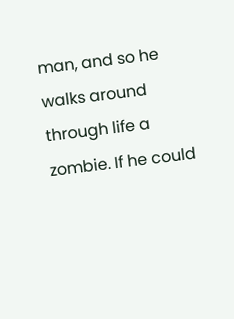man, and so he walks around through life a zombie. If he could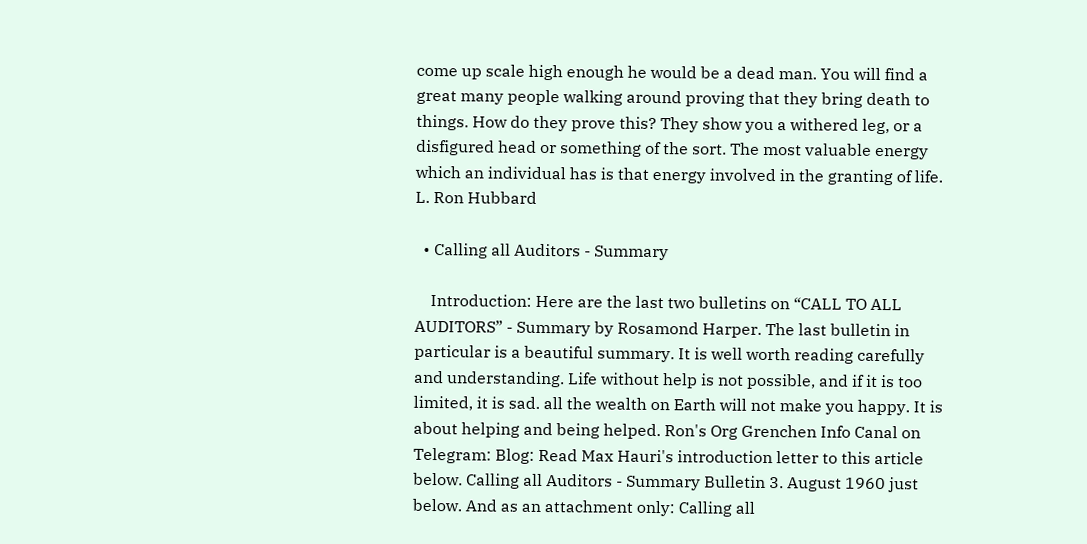come up scale high enough he would be a dead man. You will find a great many people walking around proving that they bring death to things. How do they prove this? They show you a withered leg, or a disfigured head or something of the sort. The most valuable energy which an individual has is that energy involved in the granting of life. L. Ron Hubbard

  • Calling all Auditors - Summary

    Introduction: Here are the last two bulletins on “CALL TO ALL AUDITORS” - Summary by Rosamond Harper. The last bulletin in particular is a beautiful summary. It is well worth reading carefully and understanding. Life without help is not possible, and if it is too limited, it is sad. all the wealth on Earth will not make you happy. It is about helping and being helped. Ron's Org Grenchen Info Canal on Telegram: Blog: Read Max Hauri's introduction letter to this article below. Calling all Auditors - Summary Bulletin 3. August 1960 just below. And as an attachment only: Calling all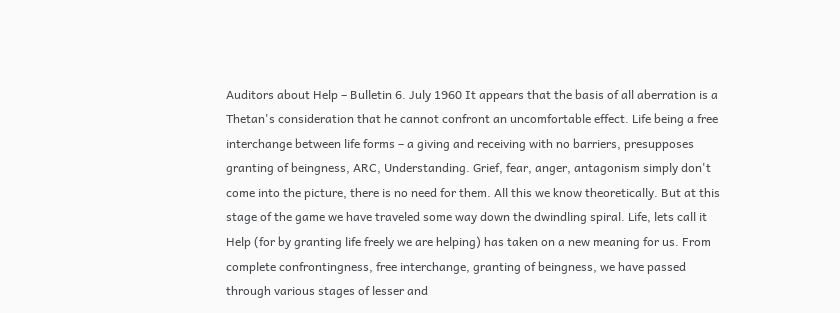Auditors about Help – Bulletin 6. July 1960 It appears that the basis of all aberration is a Thetan's consideration that he cannot confront an uncomfortable effect. Life being a free interchange between life forms – a giving and receiving with no barriers, presupposes granting of beingness, ARC, Understanding. Grief, fear, anger, antagonism simply don't come into the picture, there is no need for them. All this we know theoretically. But at this stage of the game we have traveled some way down the dwindling spiral. Life, lets call it Help (for by granting life freely we are helping) has taken on a new meaning for us. From complete confrontingness, free interchange, granting of beingness, we have passed through various stages of lesser and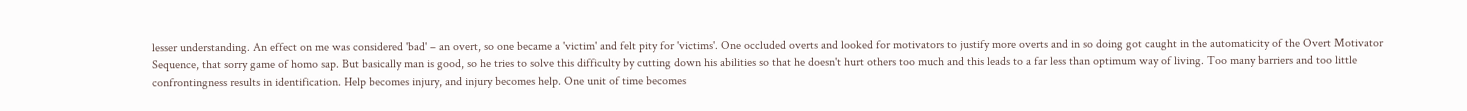lesser understanding. An effect on me was considered 'bad' – an overt, so one became a 'victim' and felt pity for 'victims'. One occluded overts and looked for motivators to justify more overts and in so doing got caught in the automaticity of the Overt Motivator Sequence, that sorry game of homo sap. But basically man is good, so he tries to solve this difficulty by cutting down his abilities so that he doesn't hurt others too much and this leads to a far less than optimum way of living. Too many barriers and too little confrontingness results in identification. Help becomes injury, and injury becomes help. One unit of time becomes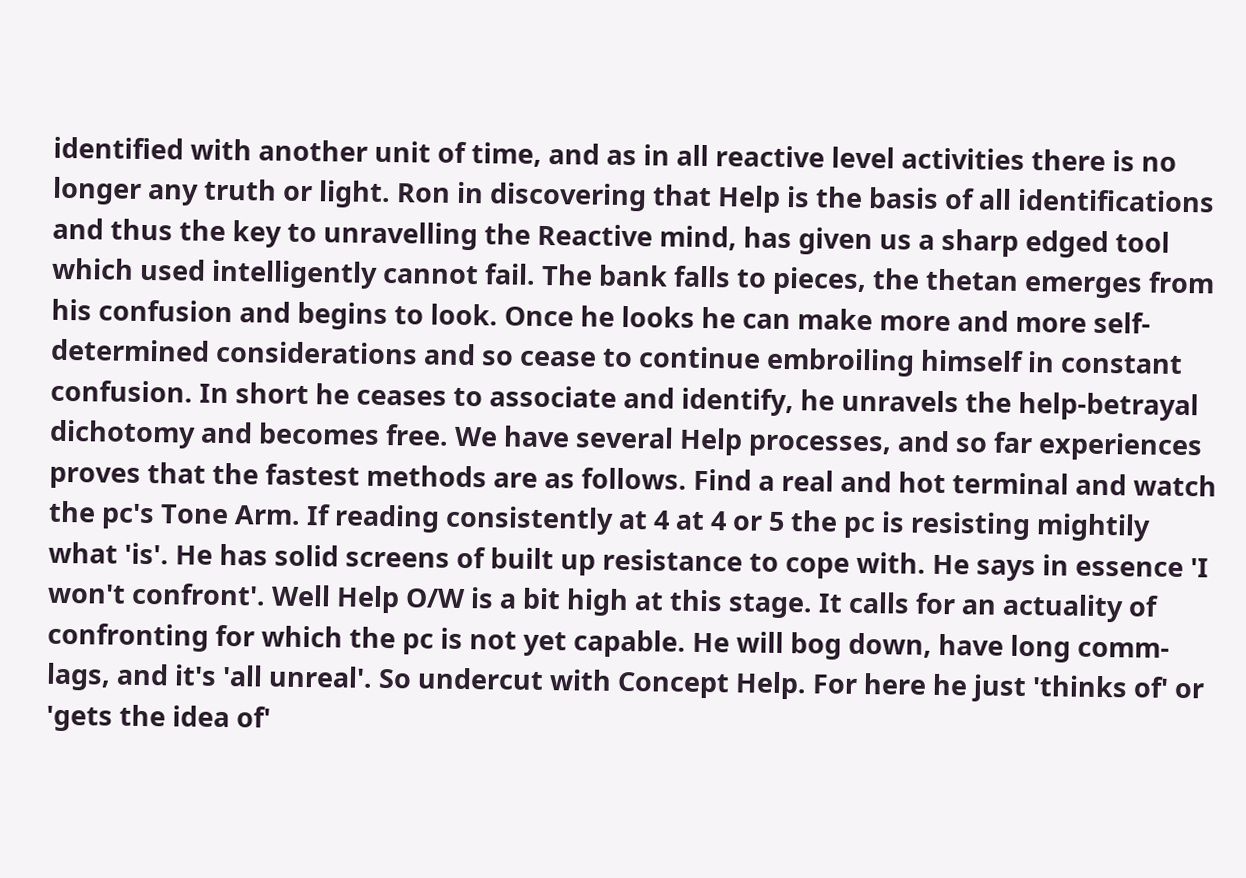identified with another unit of time, and as in all reactive level activities there is no longer any truth or light. Ron in discovering that Help is the basis of all identifications and thus the key to unravelling the Reactive mind, has given us a sharp edged tool which used intelligently cannot fail. The bank falls to pieces, the thetan emerges from his confusion and begins to look. Once he looks he can make more and more self-determined considerations and so cease to continue embroiling himself in constant confusion. In short he ceases to associate and identify, he unravels the help-betrayal dichotomy and becomes free. We have several Help processes, and so far experiences proves that the fastest methods are as follows. Find a real and hot terminal and watch the pc's Tone Arm. If reading consistently at 4 at 4 or 5 the pc is resisting mightily what 'is'. He has solid screens of built up resistance to cope with. He says in essence 'I won't confront'. Well Help O/W is a bit high at this stage. It calls for an actuality of confronting for which the pc is not yet capable. He will bog down, have long comm-lags, and it's 'all unreal'. So undercut with Concept Help. For here he just 'thinks of' or 'gets the idea of'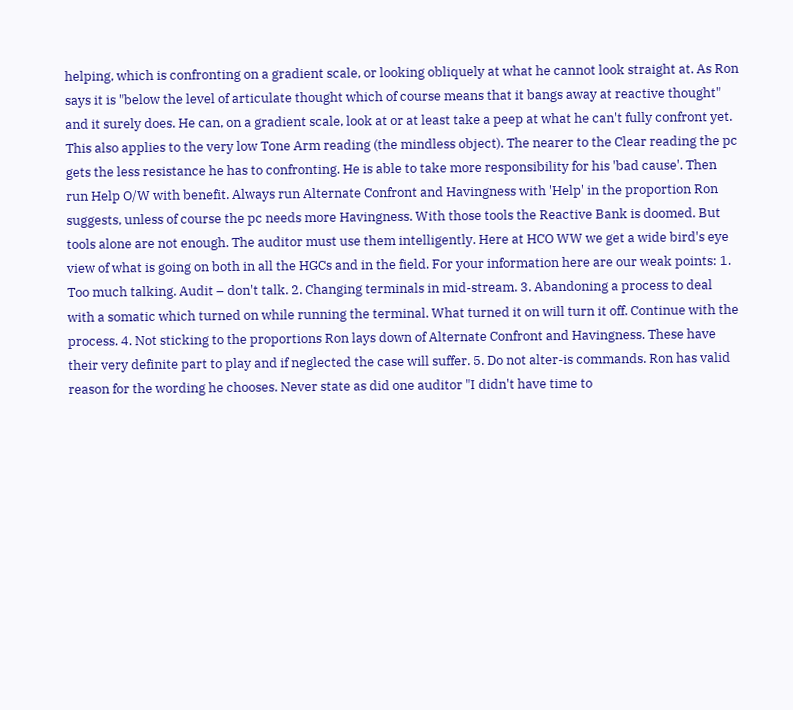helping, which is confronting on a gradient scale, or looking obliquely at what he cannot look straight at. As Ron says it is "below the level of articulate thought which of course means that it bangs away at reactive thought" and it surely does. He can, on a gradient scale, look at or at least take a peep at what he can't fully confront yet. This also applies to the very low Tone Arm reading (the mindless object). The nearer to the Clear reading the pc gets the less resistance he has to confronting. He is able to take more responsibility for his 'bad cause'. Then run Help O/W with benefit. Always run Alternate Confront and Havingness with 'Help' in the proportion Ron suggests, unless of course the pc needs more Havingness. With those tools the Reactive Bank is doomed. But tools alone are not enough. The auditor must use them intelligently. Here at HCO WW we get a wide bird's eye view of what is going on both in all the HGCs and in the field. For your information here are our weak points: 1. Too much talking. Audit – don't talk. 2. Changing terminals in mid-stream. 3. Abandoning a process to deal with a somatic which turned on while running the terminal. What turned it on will turn it off. Continue with the process. 4. Not sticking to the proportions Ron lays down of Alternate Confront and Havingness. These have their very definite part to play and if neglected the case will suffer. 5. Do not alter-is commands. Ron has valid reason for the wording he chooses. Never state as did one auditor "I didn't have time to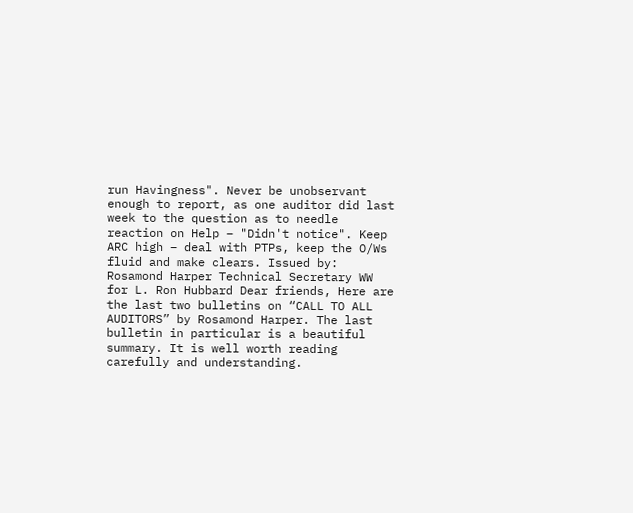run Havingness". Never be unobservant enough to report, as one auditor did last week to the question as to needle reaction on Help – "Didn't notice". Keep ARC high – deal with PTPs, keep the O/Ws fluid and make clears. Issued by: Rosamond Harper Technical Secretary WW for L. Ron Hubbard Dear friends, Here are the last two bulletins on “CALL TO ALL AUDITORS” by Rosamond Harper. The last bulletin in particular is a beautiful summary. It is well worth reading carefully and understanding.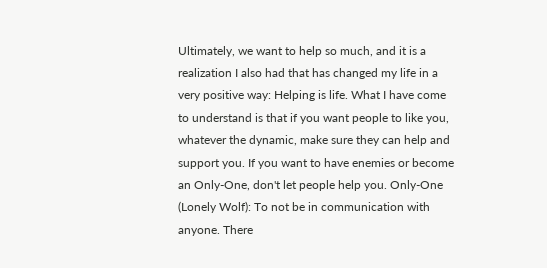Ultimately, we want to help so much, and it is a realization I also had that has changed my life in a very positive way: Helping is life. What I have come to understand is that if you want people to like you, whatever the dynamic, make sure they can help and support you. If you want to have enemies or become an Only-One, don't let people help you. Only-One (Lonely Wolf): To not be in communication with anyone. There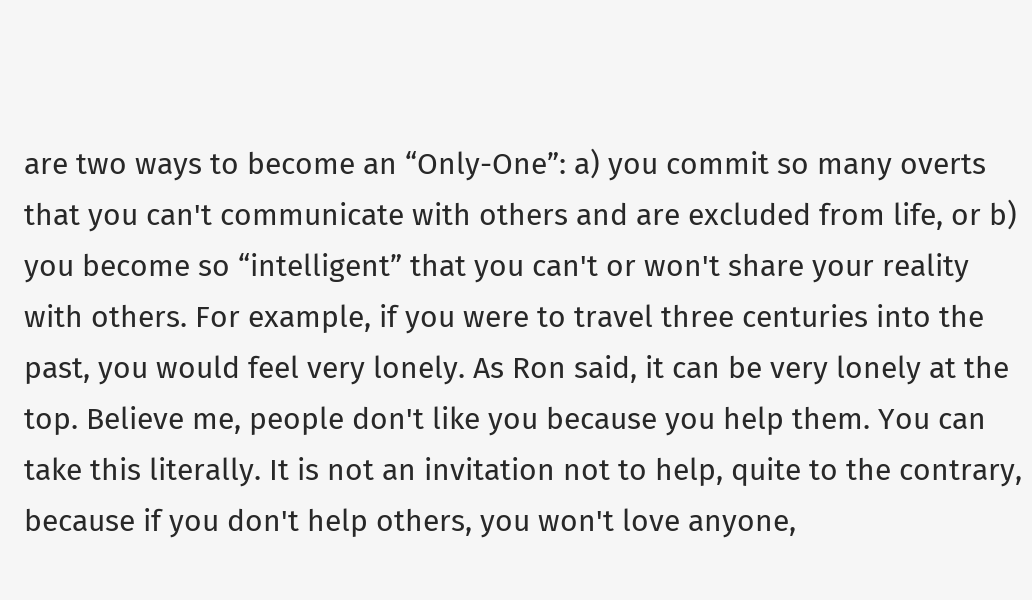are two ways to become an “Only-One”: a) you commit so many overts that you can't communicate with others and are excluded from life, or b) you become so “intelligent” that you can't or won't share your reality with others. For example, if you were to travel three centuries into the past, you would feel very lonely. As Ron said, it can be very lonely at the top. Believe me, people don't like you because you help them. You can take this literally. It is not an invitation not to help, quite to the contrary, because if you don't help others, you won't love anyone,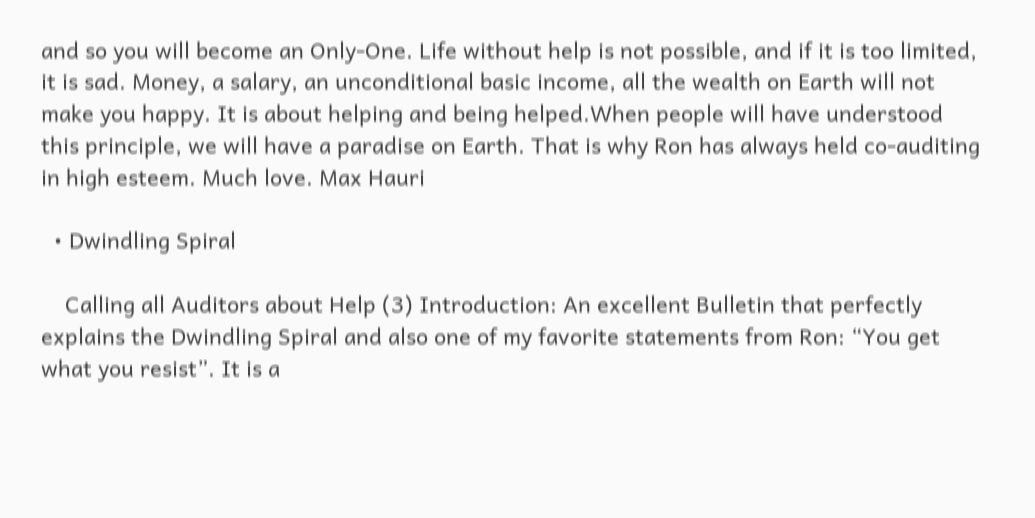and so you will become an Only-One. Life without help is not possible, and if it is too limited, it is sad. Money, a salary, an unconditional basic income, all the wealth on Earth will not make you happy. It is about helping and being helped.When people will have understood this principle, we will have a paradise on Earth. That is why Ron has always held co-auditing in high esteem. Much love. Max Hauri

  • Dwindling Spiral

    Calling all Auditors about Help (3) Introduction: An excellent Bulletin that perfectly explains the Dwindling Spiral and also one of my favorite statements from Ron: “You get what you resist”. It is a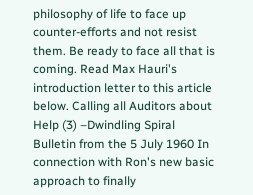philosophy of life to face up counter-efforts and not resist them. Be ready to face all that is coming. Read Max Hauri's introduction letter to this article below. Calling all Auditors about Help (3) –Dwindling Spiral Bulletin from the 5 July 1960 In connection with Ron's new basic approach to finally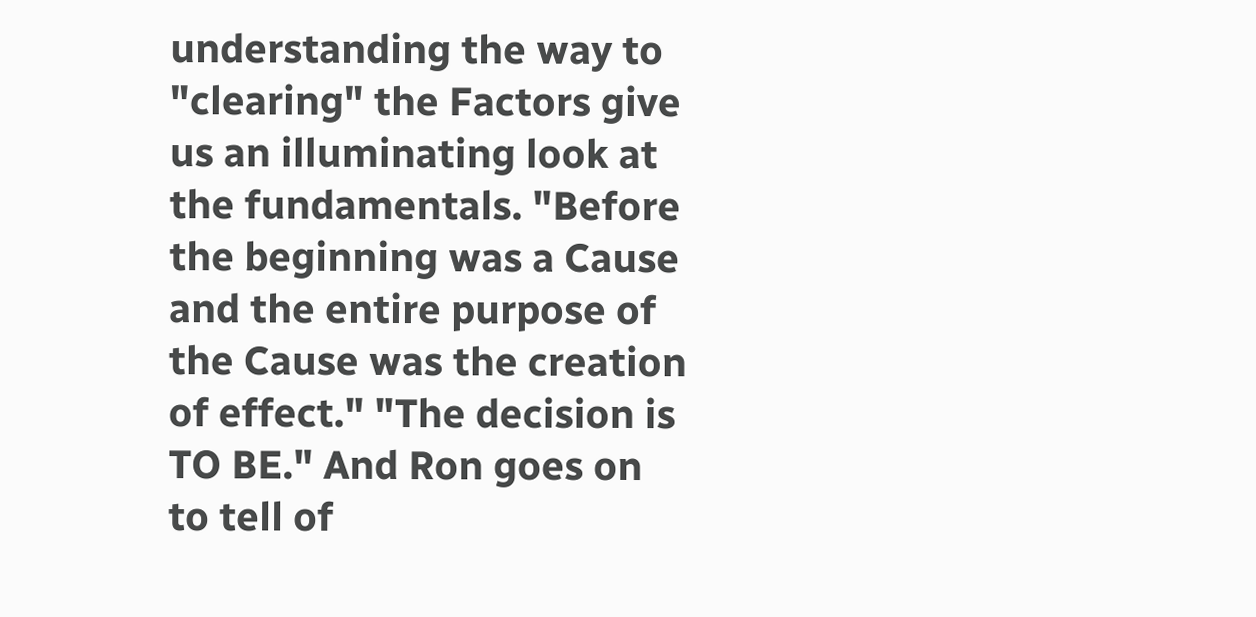understanding the way to "clearing" the Factors give us an illuminating look at the fundamentals. "Before the beginning was a Cause and the entire purpose of the Cause was the creation of effect." "The decision is TO BE." And Ron goes on to tell of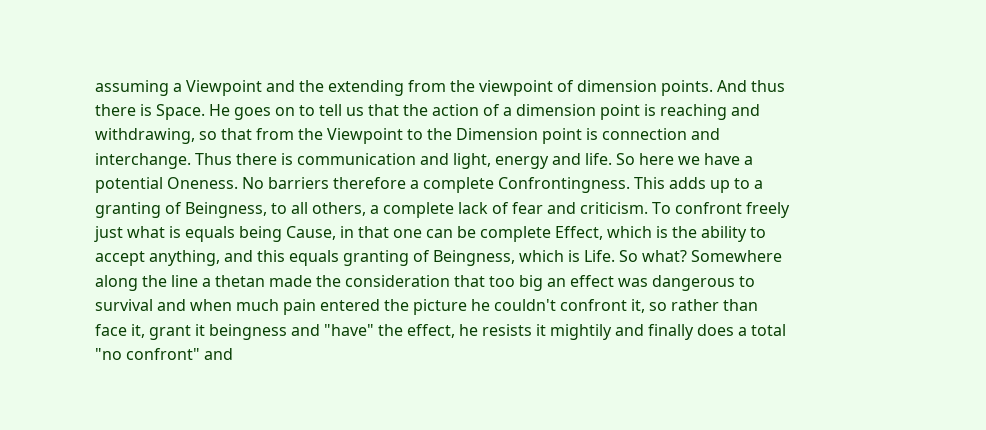assuming a Viewpoint and the extending from the viewpoint of dimension points. And thus there is Space. He goes on to tell us that the action of a dimension point is reaching and withdrawing, so that from the Viewpoint to the Dimension point is connection and interchange. Thus there is communication and light, energy and life. So here we have a potential Oneness. No barriers therefore a complete Confrontingness. This adds up to a granting of Beingness, to all others, a complete lack of fear and criticism. To confront freely just what is equals being Cause, in that one can be complete Effect, which is the ability to accept anything, and this equals granting of Beingness, which is Life. So what? Somewhere along the line a thetan made the consideration that too big an effect was dangerous to survival and when much pain entered the picture he couldn't confront it, so rather than face it, grant it beingness and "have" the effect, he resists it mightily and finally does a total "no confront" and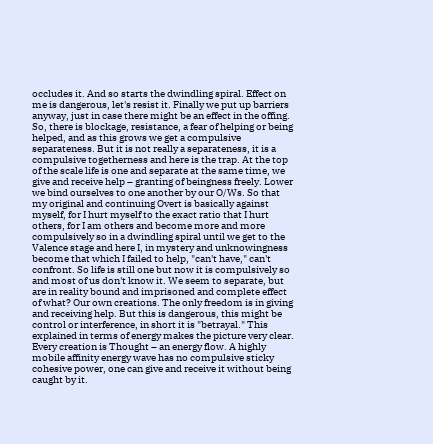occludes it. And so starts the dwindling spiral. Effect on me is dangerous, let's resist it. Finally we put up barriers anyway, just in case there might be an effect in the offing. So, there is blockage, resistance, a fear of helping or being helped, and as this grows we get a compulsive separateness. But it is not really a separateness, it is a compulsive togetherness and here is the trap. At the top of the scale life is one and separate at the same time, we give and receive help – granting of beingness freely. Lower we bind ourselves to one another by our O/Ws. So that my original and continuing Overt is basically against myself, for I hurt myself to the exact ratio that I hurt others, for I am others and become more and more compulsively so in a dwindling spiral until we get to the Valence stage and here I, in mystery and unknowingness become that which I failed to help, "can't have," can't confront. So life is still one but now it is compulsively so and most of us don't know it. We seem to separate, but are in reality bound and imprisoned and complete effect of what? Our own creations. The only freedom is in giving and receiving help. But this is dangerous, this might be control or interference, in short it is "betrayal." This explained in terms of energy makes the picture very clear. Every creation is Thought – an energy flow. A highly mobile affinity energy wave has no compulsive sticky cohesive power, one can give and receive it without being caught by it.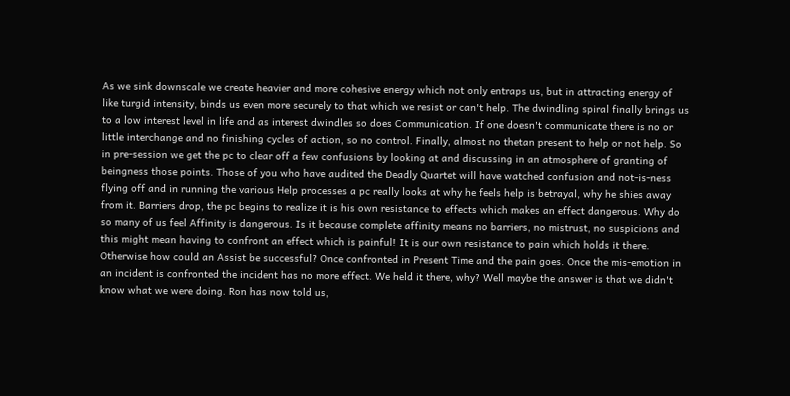As we sink downscale we create heavier and more cohesive energy which not only entraps us, but in attracting energy of like turgid intensity, binds us even more securely to that which we resist or can't help. The dwindling spiral finally brings us to a low interest level in life and as interest dwindles so does Communication. If one doesn't communicate there is no or little interchange and no finishing cycles of action, so no control. Finally, almost no thetan present to help or not help. So in pre-session we get the pc to clear off a few confusions by looking at and discussing in an atmosphere of granting of beingness those points. Those of you who have audited the Deadly Quartet will have watched confusion and not-is-ness flying off and in running the various Help processes a pc really looks at why he feels help is betrayal, why he shies away from it. Barriers drop, the pc begins to realize it is his own resistance to effects which makes an effect dangerous. Why do so many of us feel Affinity is dangerous. Is it because complete affinity means no barriers, no mistrust, no suspicions and this might mean having to confront an effect which is painful! It is our own resistance to pain which holds it there. Otherwise how could an Assist be successful? Once confronted in Present Time and the pain goes. Once the mis-emotion in an incident is confronted the incident has no more effect. We held it there, why? Well maybe the answer is that we didn't know what we were doing. Ron has now told us,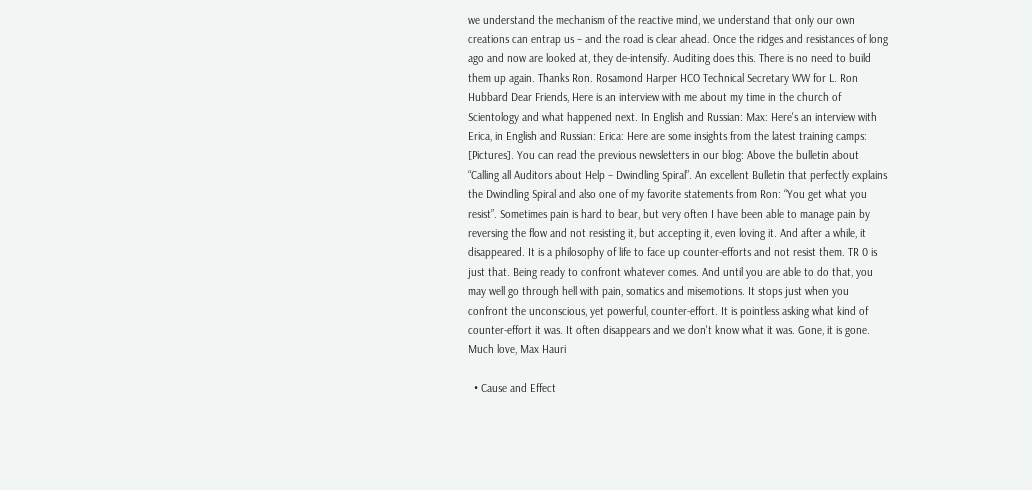we understand the mechanism of the reactive mind, we understand that only our own creations can entrap us – and the road is clear ahead. Once the ridges and resistances of long ago and now are looked at, they de-intensify. Auditing does this. There is no need to build them up again. Thanks Ron. Rosamond Harper HCO Technical Secretary WW for L. Ron Hubbard Dear Friends, Here is an interview with me about my time in the church of Scientology and what happened next. In English and Russian: Max: Here's an interview with Erica, in English and Russian: Erica: Here are some insights from the latest training camps: [Pictures]. You can read the previous newsletters in our blog: Above the bulletin about “Calling all Auditors about Help – Dwindling Spiral”. An excellent Bulletin that perfectly explains the Dwindling Spiral and also one of my favorite statements from Ron: “You get what you resist”. Sometimes pain is hard to bear, but very often I have been able to manage pain by reversing the flow and not resisting it, but accepting it, even loving it. And after a while, it disappeared. It is a philosophy of life to face up counter-efforts and not resist them. TR 0 is just that. Being ready to confront whatever comes. And until you are able to do that, you may well go through hell with pain, somatics and misemotions. It stops just when you confront the unconscious, yet powerful, counter-effort. It is pointless asking what kind of counter-effort it was. It often disappears and we don't know what it was. Gone, it is gone. Much love, Max Hauri

  • Cause and Effect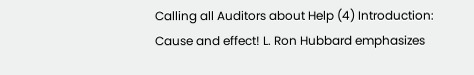Calling all Auditors about Help (4) Introduction: Cause and effect! L. Ron Hubbard emphasizes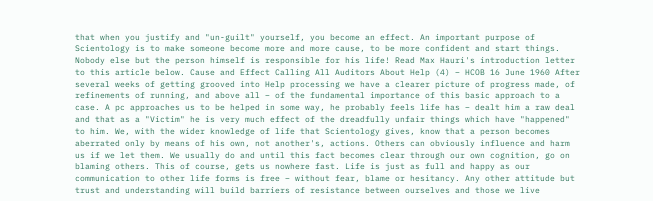that when you justify and "un-guilt" yourself, you become an effect. An important purpose of Scientology is to make someone become more and more cause, to be more confident and start things. Nobody else but the person himself is responsible for his life! Read Max Hauri's introduction letter to this article below. Cause and Effect Calling All Auditors About Help (4) – HCOB 16 June 1960 After several weeks of getting grooved into Help processing we have a clearer picture of progress made, of refinements of running, and above all – of the fundamental importance of this basic approach to a case. A pc approaches us to be helped in some way, he probably feels life has – dealt him a raw deal and that as a "Victim" he is very much effect of the dreadfully unfair things which have "happened" to him. We, with the wider knowledge of life that Scientology gives, know that a person becomes aberrated only by means of his own, not another's, actions. Others can obviously influence and harm us if we let them. We usually do and until this fact becomes clear through our own cognition, go on blaming others. This of course, gets us nowhere fast. Life is just as full and happy as our communication to other life forms is free – without fear, blame or hesitancy. Any other attitude but trust and understanding will build barriers of resistance between ourselves and those we live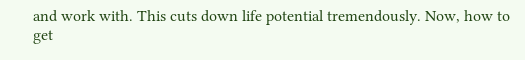and work with. This cuts down life potential tremendously. Now, how to get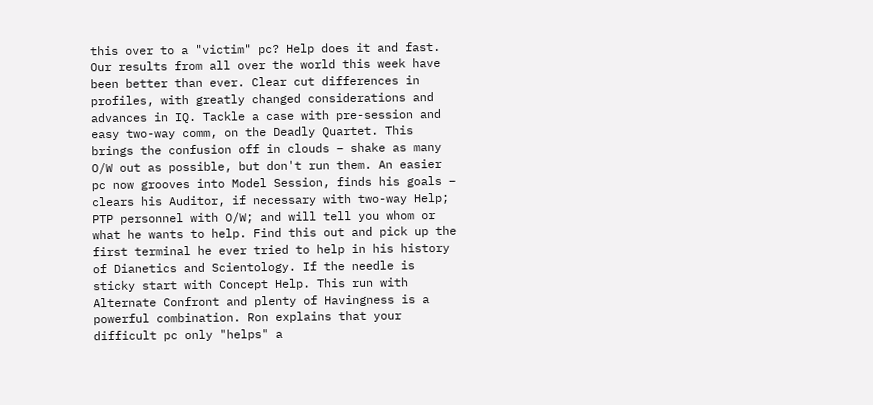this over to a "victim" pc? Help does it and fast. Our results from all over the world this week have been better than ever. Clear cut differences in profiles, with greatly changed considerations and advances in IQ. Tackle a case with pre-session and easy two-way comm, on the Deadly Quartet. This brings the confusion off in clouds – shake as many O/W out as possible, but don't run them. An easier pc now grooves into Model Session, finds his goals – clears his Auditor, if necessary with two-way Help; PTP personnel with O/W; and will tell you whom or what he wants to help. Find this out and pick up the first terminal he ever tried to help in his history of Dianetics and Scientology. If the needle is sticky start with Concept Help. This run with Alternate Confront and plenty of Havingness is a powerful combination. Ron explains that your difficult pc only "helps" a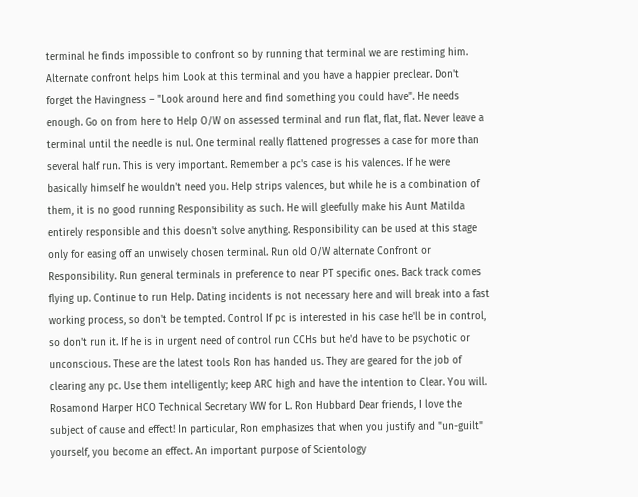terminal he finds impossible to confront so by running that terminal we are restiming him. Alternate confront helps him Look at this terminal and you have a happier preclear. Don't forget the Havingness – "Look around here and find something you could have". He needs enough. Go on from here to Help O/W on assessed terminal and run flat, flat, flat. Never leave a terminal until the needle is nul. One terminal really flattened progresses a case for more than several half run. This is very important. Remember a pc's case is his valences. If he were basically himself he wouldn't need you. Help strips valences, but while he is a combination of them, it is no good running Responsibility as such. He will gleefully make his Aunt Matilda entirely responsible and this doesn't solve anything. Responsibility can be used at this stage only for easing off an unwisely chosen terminal. Run old O/W alternate Confront or Responsibility. Run general terminals in preference to near PT specific ones. Back track comes flying up. Continue to run Help. Dating incidents is not necessary here and will break into a fast working process, so don't be tempted. Control If pc is interested in his case he'll be in control, so don't run it. If he is in urgent need of control run CCHs but he'd have to be psychotic or unconscious. These are the latest tools Ron has handed us. They are geared for the job of clearing any pc. Use them intelligently; keep ARC high and have the intention to Clear. You will. Rosamond Harper HCO Technical Secretary WW for L. Ron Hubbard Dear friends, I love the subject of cause and effect! In particular, Ron emphasizes that when you justify and "un-guilt" yourself, you become an effect. An important purpose of Scientology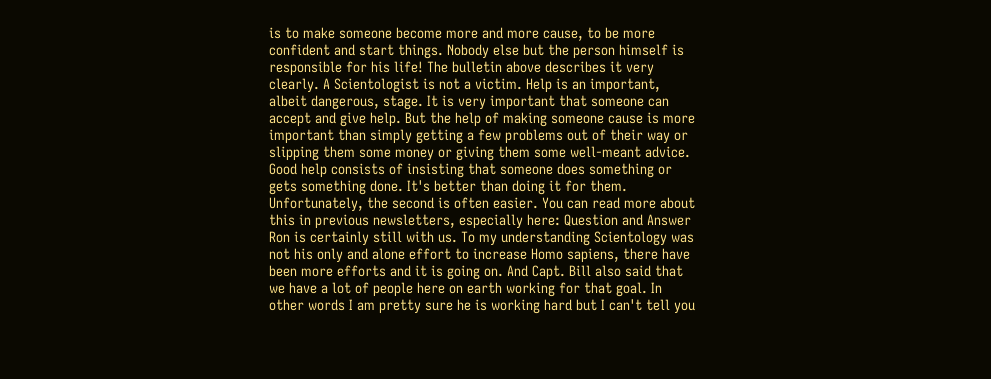is to make someone become more and more cause, to be more confident and start things. Nobody else but the person himself is responsible for his life! The bulletin above describes it very clearly. A Scientologist is not a victim. Help is an important, albeit dangerous, stage. It is very important that someone can accept and give help. But the help of making someone cause is more important than simply getting a few problems out of their way or slipping them some money or giving them some well-meant advice. Good help consists of insisting that someone does something or gets something done. It's better than doing it for them. Unfortunately, the second is often easier. You can read more about this in previous newsletters, especially here: Question and Answer Ron is certainly still with us. To my understanding Scientology was not his only and alone effort to increase Homo sapiens, there have been more efforts and it is going on. And Capt. Bill also said that we have a lot of people here on earth working for that goal. In other words I am pretty sure he is working hard but I can't tell you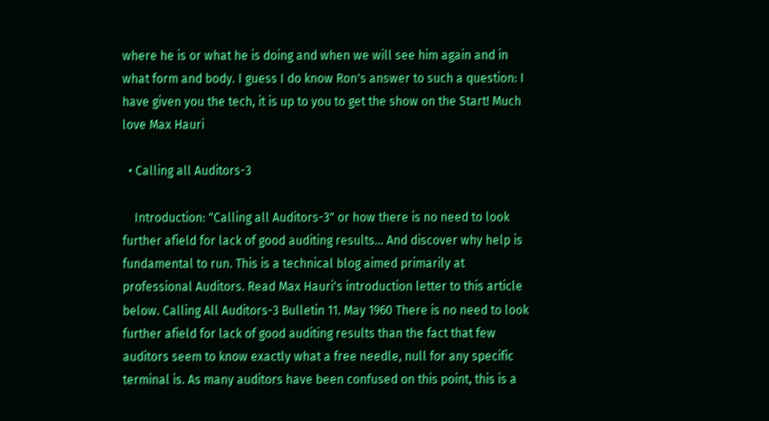where he is or what he is doing and when we will see him again and in what form and body. I guess I do know Ron's answer to such a question: I have given you the tech, it is up to you to get the show on the Start! Much love Max Hauri

  • Calling all Auditors-3

    Introduction: "Calling all Auditors-3" or how there is no need to look further afield for lack of good auditing results… And discover why help is fundamental to run. This is a technical blog aimed primarily at professional Auditors. Read Max Hauri's introduction letter to this article below. Calling All Auditors-3 Bulletin 11. May 1960 There is no need to look further afield for lack of good auditing results than the fact that few auditors seem to know exactly what a free needle, null for any specific terminal is. As many auditors have been confused on this point, this is a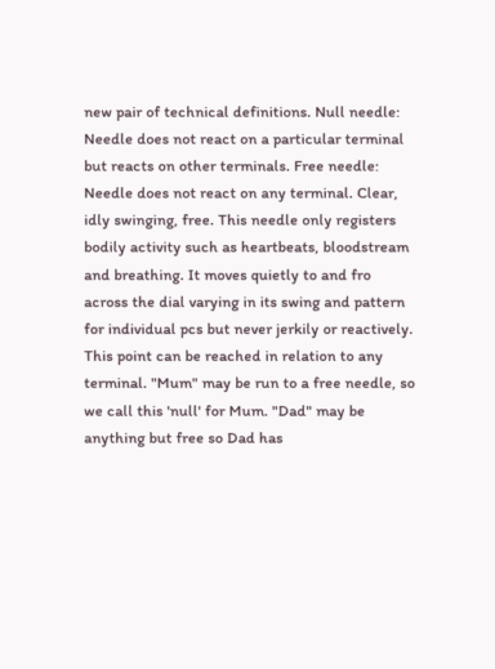new pair of technical definitions. Null needle: Needle does not react on a particular terminal but reacts on other terminals. Free needle: Needle does not react on any terminal. Clear, idly swinging, free. This needle only registers bodily activity such as heartbeats, bloodstream and breathing. It moves quietly to and fro across the dial varying in its swing and pattern for individual pcs but never jerkily or reactively. This point can be reached in relation to any terminal. "Mum" may be run to a free needle, so we call this 'null' for Mum. "Dad" may be anything but free so Dad has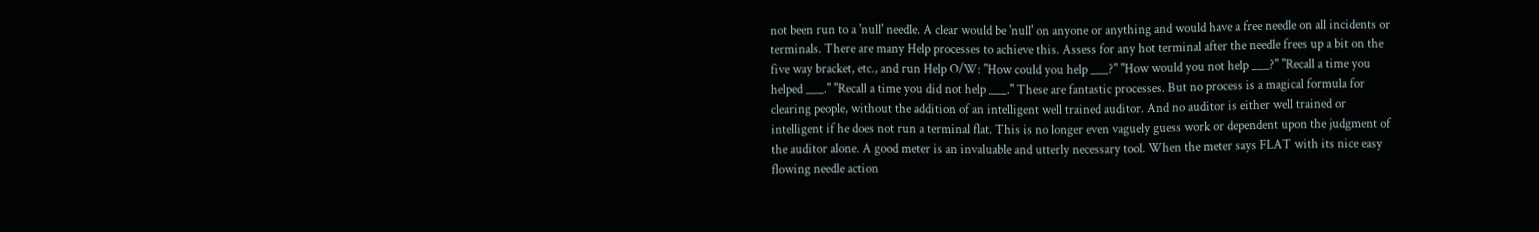not been run to a 'null' needle. A clear would be 'null' on anyone or anything and would have a free needle on all incidents or terminals. There are many Help processes to achieve this. Assess for any hot terminal after the needle frees up a bit on the five way bracket, etc., and run Help O/W: "How could you help ___?" "How would you not help ___?" "Recall a time you helped ___." "Recall a time you did not help ___." These are fantastic processes. But no process is a magical formula for clearing people, without the addition of an intelligent well trained auditor. And no auditor is either well trained or intelligent if he does not run a terminal flat. This is no longer even vaguely guess work or dependent upon the judgment of the auditor alone. A good meter is an invaluable and utterly necessary tool. When the meter says FLAT with its nice easy flowing needle action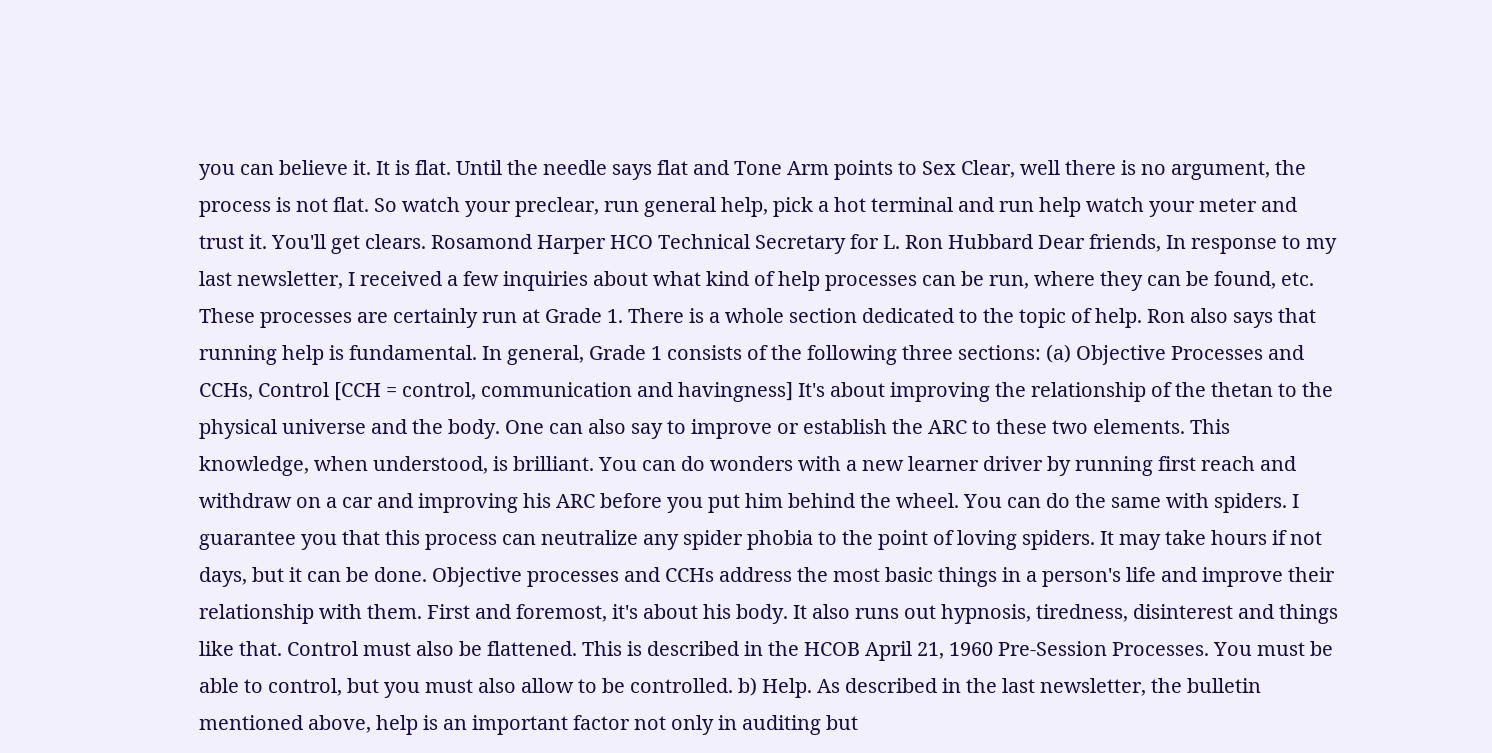you can believe it. It is flat. Until the needle says flat and Tone Arm points to Sex Clear, well there is no argument, the process is not flat. So watch your preclear, run general help, pick a hot terminal and run help watch your meter and trust it. You'll get clears. Rosamond Harper HCO Technical Secretary for L. Ron Hubbard Dear friends, In response to my last newsletter, I received a few inquiries about what kind of help processes can be run, where they can be found, etc. These processes are certainly run at Grade 1. There is a whole section dedicated to the topic of help. Ron also says that running help is fundamental. In general, Grade 1 consists of the following three sections: (a) Objective Processes and CCHs, Control [CCH = control, communication and havingness] It's about improving the relationship of the thetan to the physical universe and the body. One can also say to improve or establish the ARC to these two elements. This knowledge, when understood, is brilliant. You can do wonders with a new learner driver by running first reach and withdraw on a car and improving his ARC before you put him behind the wheel. You can do the same with spiders. I guarantee you that this process can neutralize any spider phobia to the point of loving spiders. It may take hours if not days, but it can be done. Objective processes and CCHs address the most basic things in a person's life and improve their relationship with them. First and foremost, it's about his body. It also runs out hypnosis, tiredness, disinterest and things like that. Control must also be flattened. This is described in the HCOB April 21, 1960 Pre-Session Processes. You must be able to control, but you must also allow to be controlled. b) Help. As described in the last newsletter, the bulletin mentioned above, help is an important factor not only in auditing but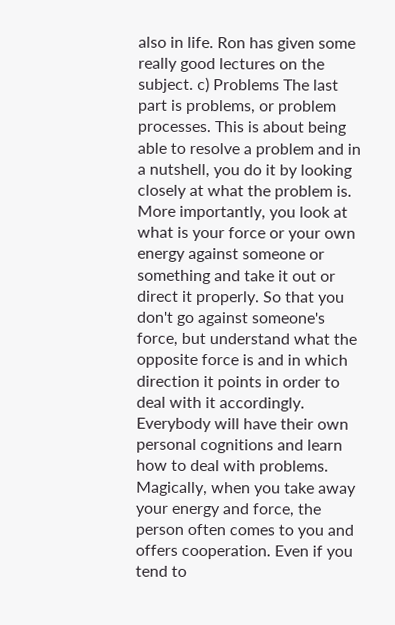also in life. Ron has given some really good lectures on the subject. c) Problems The last part is problems, or problem processes. This is about being able to resolve a problem and in a nutshell, you do it by looking closely at what the problem is. More importantly, you look at what is your force or your own energy against someone or something and take it out or direct it properly. So that you don't go against someone's force, but understand what the opposite force is and in which direction it points in order to deal with it accordingly. Everybody will have their own personal cognitions and learn how to deal with problems. Magically, when you take away your energy and force, the person often comes to you and offers cooperation. Even if you tend to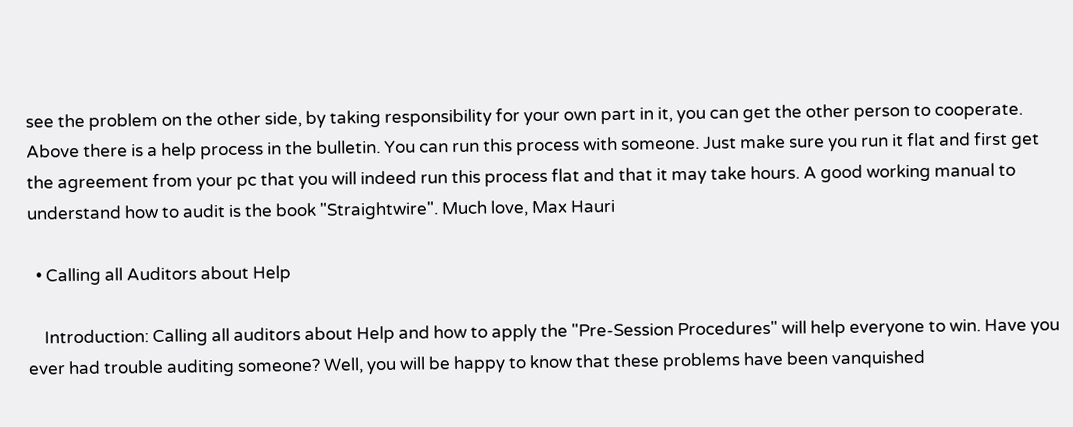see the problem on the other side, by taking responsibility for your own part in it, you can get the other person to cooperate. Above there is a help process in the bulletin. You can run this process with someone. Just make sure you run it flat and first get the agreement from your pc that you will indeed run this process flat and that it may take hours. A good working manual to understand how to audit is the book "Straightwire". Much love, Max Hauri

  • Calling all Auditors about Help

    Introduction: Calling all auditors about Help and how to apply the "Pre-Session Procedures" will help everyone to win. Have you ever had trouble auditing someone? Well, you will be happy to know that these problems have been vanquished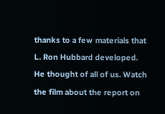thanks to a few materials that L. Ron Hubbard developed. He thought of all of us. Watch the film about the report on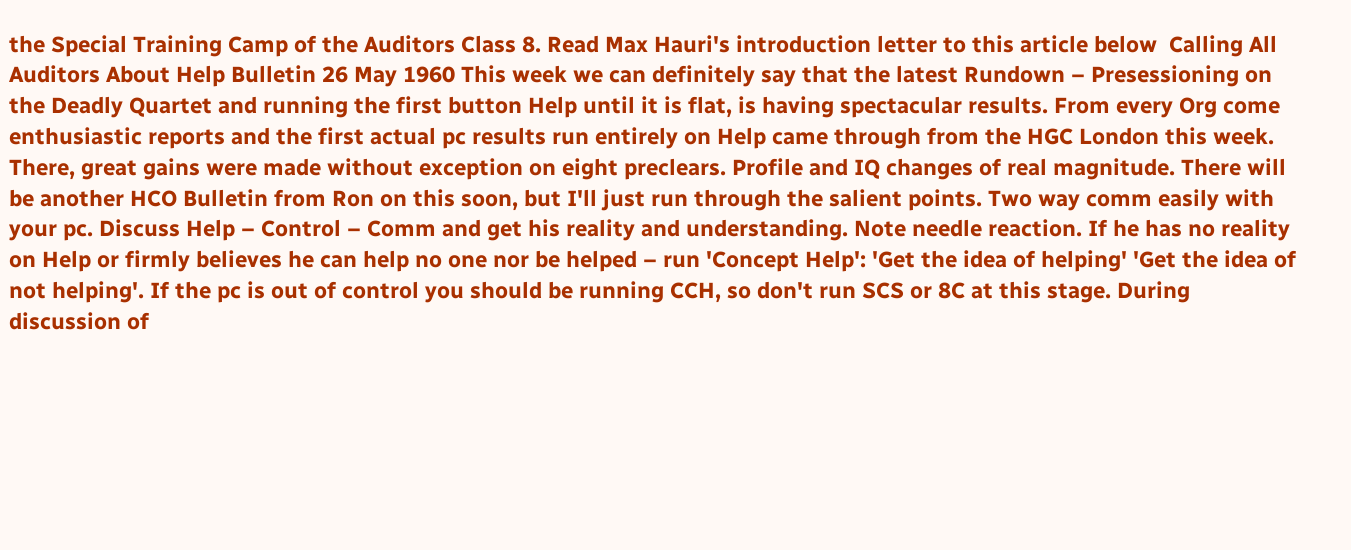the Special Training Camp of the Auditors Class 8. Read Max Hauri's introduction letter to this article below  Calling All Auditors About Help Bulletin 26 May 1960 This week we can definitely say that the latest Rundown – Presessioning on the Deadly Quartet and running the first button Help until it is flat, is having spectacular results. From every Org come enthusiastic reports and the first actual pc results run entirely on Help came through from the HGC London this week. There, great gains were made without exception on eight preclears. Profile and IQ changes of real magnitude. There will be another HCO Bulletin from Ron on this soon, but I'll just run through the salient points. Two way comm easily with your pc. Discuss Help – Control – Comm and get his reality and understanding. Note needle reaction. If he has no reality on Help or firmly believes he can help no one nor be helped – run 'Concept Help': 'Get the idea of helping' 'Get the idea of not helping'. If the pc is out of control you should be running CCH, so don't run SCS or 8C at this stage. During discussion of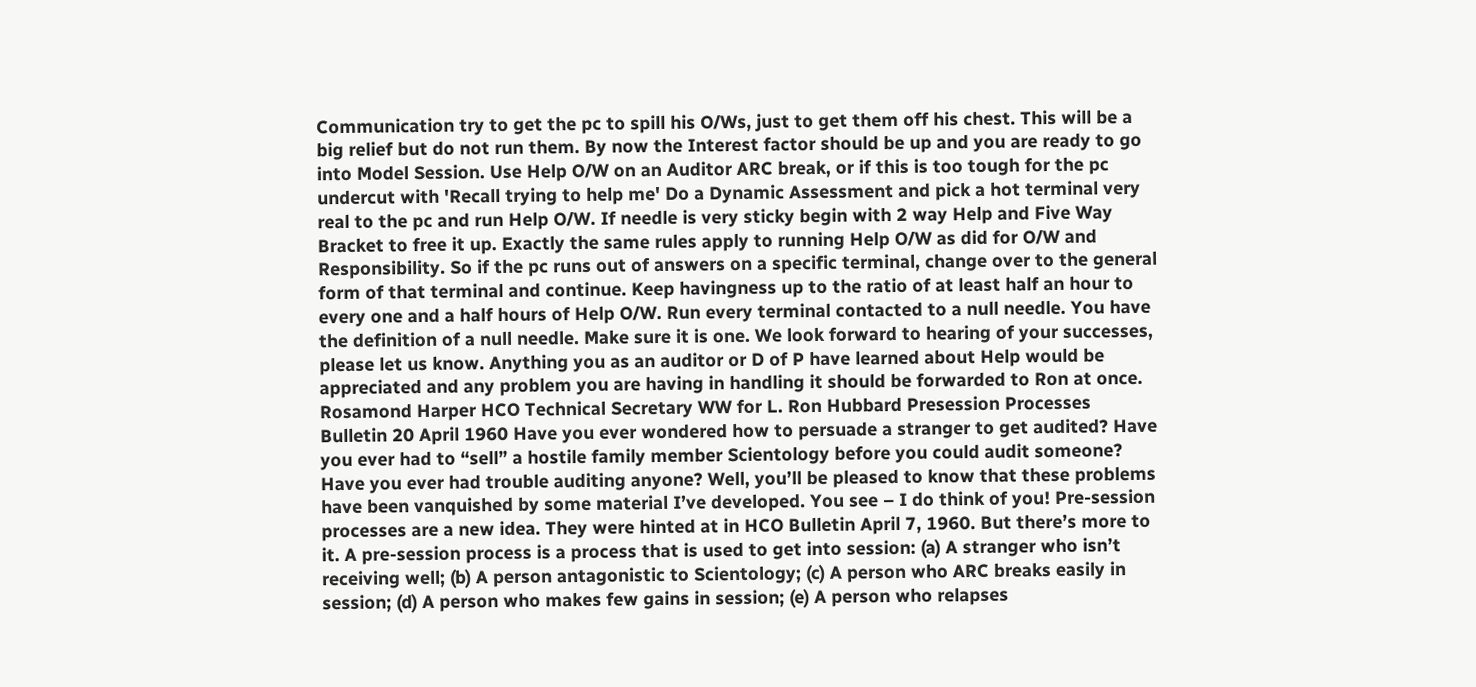Communication try to get the pc to spill his O/Ws, just to get them off his chest. This will be a big relief but do not run them. By now the Interest factor should be up and you are ready to go into Model Session. Use Help O/W on an Auditor ARC break, or if this is too tough for the pc undercut with 'Recall trying to help me' Do a Dynamic Assessment and pick a hot terminal very real to the pc and run Help O/W. If needle is very sticky begin with 2 way Help and Five Way Bracket to free it up. Exactly the same rules apply to running Help O/W as did for O/W and Responsibility. So if the pc runs out of answers on a specific terminal, change over to the general form of that terminal and continue. Keep havingness up to the ratio of at least half an hour to every one and a half hours of Help O/W. Run every terminal contacted to a null needle. You have the definition of a null needle. Make sure it is one. We look forward to hearing of your successes, please let us know. Anything you as an auditor or D of P have learned about Help would be appreciated and any problem you are having in handling it should be forwarded to Ron at once. Rosamond Harper HCO Technical Secretary WW for L. Ron Hubbard Presession Processes Bulletin 20 April 1960 Have you ever wondered how to persuade a stranger to get audited? Have you ever had to “sell” a hostile family member Scientology before you could audit someone? Have you ever had trouble auditing anyone? Well, you’ll be pleased to know that these problems have been vanquished by some material I’ve developed. You see – I do think of you! Pre-session processes are a new idea. They were hinted at in HCO Bulletin April 7, 1960. But there’s more to it. A pre-session process is a process that is used to get into session: (a) A stranger who isn’t receiving well; (b) A person antagonistic to Scientology; (c) A person who ARC breaks easily in session; (d) A person who makes few gains in session; (e) A person who relapses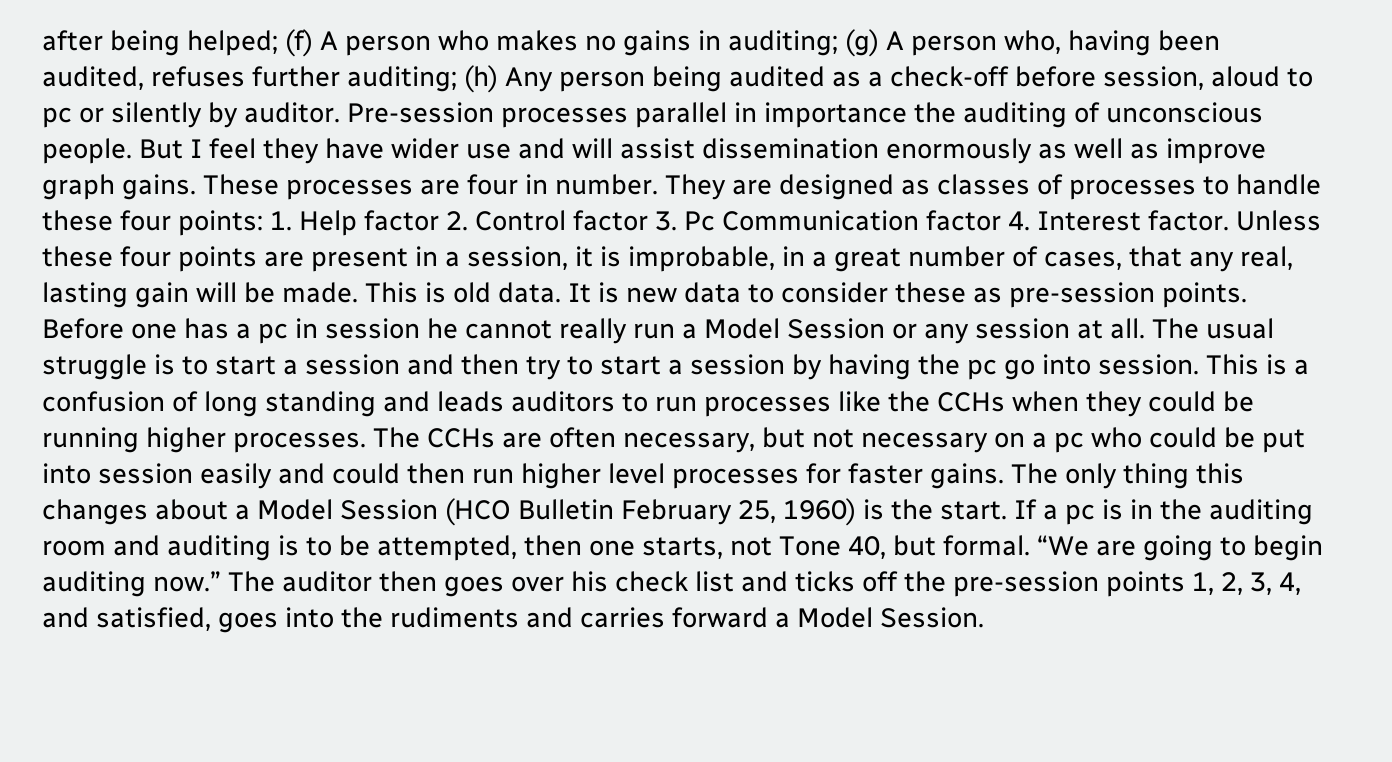after being helped; (f) A person who makes no gains in auditing; (g) A person who, having been audited, refuses further auditing; (h) Any person being audited as a check-off before session, aloud to pc or silently by auditor. Pre-session processes parallel in importance the auditing of unconscious people. But I feel they have wider use and will assist dissemination enormously as well as improve graph gains. These processes are four in number. They are designed as classes of processes to handle these four points: 1. Help factor 2. Control factor 3. Pc Communication factor 4. Interest factor. Unless these four points are present in a session, it is improbable, in a great number of cases, that any real, lasting gain will be made. This is old data. It is new data to consider these as pre-session points. Before one has a pc in session he cannot really run a Model Session or any session at all. The usual struggle is to start a session and then try to start a session by having the pc go into session. This is a confusion of long standing and leads auditors to run processes like the CCHs when they could be running higher processes. The CCHs are often necessary, but not necessary on a pc who could be put into session easily and could then run higher level processes for faster gains. The only thing this changes about a Model Session (HCO Bulletin February 25, 1960) is the start. If a pc is in the auditing room and auditing is to be attempted, then one starts, not Tone 40, but formal. “We are going to begin auditing now.” The auditor then goes over his check list and ticks off the pre-session points 1, 2, 3, 4, and satisfied, goes into the rudiments and carries forward a Model Session.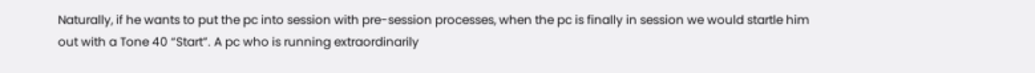Naturally, if he wants to put the pc into session with pre-session processes, when the pc is finally in session we would startle him out with a Tone 40 “Start”. A pc who is running extraordinarily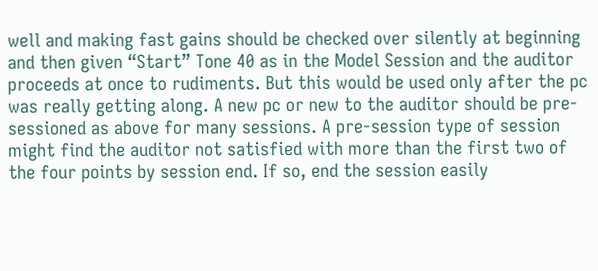well and making fast gains should be checked over silently at beginning and then given “Start” Tone 40 as in the Model Session and the auditor proceeds at once to rudiments. But this would be used only after the pc was really getting along. A new pc or new to the auditor should be pre-sessioned as above for many sessions. A pre-session type of session might find the auditor not satisfied with more than the first two of the four points by session end. If so, end the session easily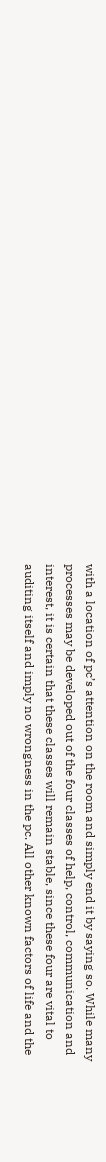with a location of pc’s attention on the room and simply end it by saying so. While many processes may be developed out of the four classes of help, control, communication and interest, it is certain that these classes will remain stable, since these four are vital to auditing itself and imply no wrongness in the pc. All other known factors of life and the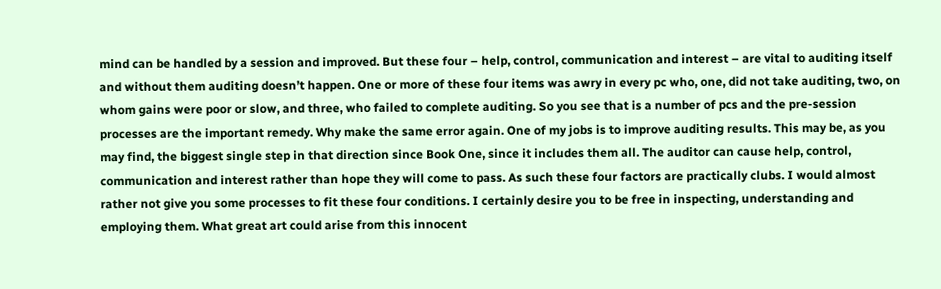mind can be handled by a session and improved. But these four – help, control, communication and interest – are vital to auditing itself and without them auditing doesn’t happen. One or more of these four items was awry in every pc who, one, did not take auditing, two, on whom gains were poor or slow, and three, who failed to complete auditing. So you see that is a number of pcs and the pre-session processes are the important remedy. Why make the same error again. One of my jobs is to improve auditing results. This may be, as you may find, the biggest single step in that direction since Book One, since it includes them all. The auditor can cause help, control, communication and interest rather than hope they will come to pass. As such these four factors are practically clubs. I would almost rather not give you some processes to fit these four conditions. I certainly desire you to be free in inspecting, understanding and employing them. What great art could arise from this innocent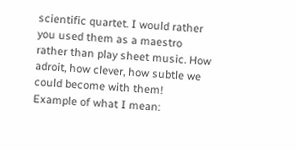scientific quartet. I would rather you used them as a maestro rather than play sheet music. How adroit, how clever, how subtle we could become with them! Example of what I mean: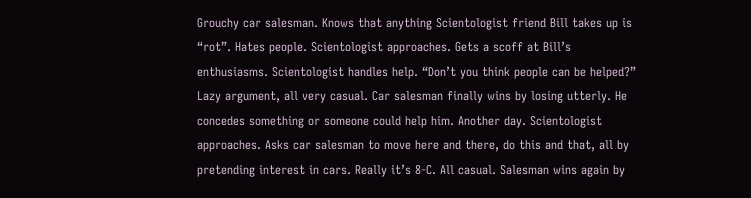Grouchy car salesman. Knows that anything Scientologist friend Bill takes up is “rot”. Hates people. Scientologist approaches. Gets a scoff at Bill’s enthusiasms. Scientologist handles help. “Don’t you think people can be helped?” Lazy argument, all very casual. Car salesman finally wins by losing utterly. He concedes something or someone could help him. Another day. Scientologist approaches. Asks car salesman to move here and there, do this and that, all by pretending interest in cars. Really it’s 8-C. All casual. Salesman wins again by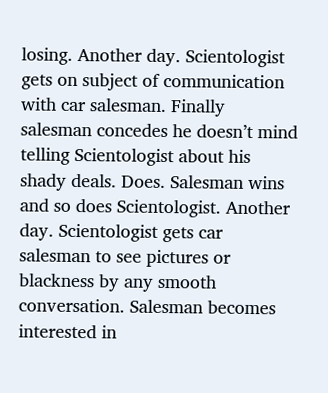losing. Another day. Scientologist gets on subject of communication with car salesman. Finally salesman concedes he doesn’t mind telling Scientologist about his shady deals. Does. Salesman wins and so does Scientologist. Another day. Scientologist gets car salesman to see pictures or blackness by any smooth conversation. Salesman becomes interested in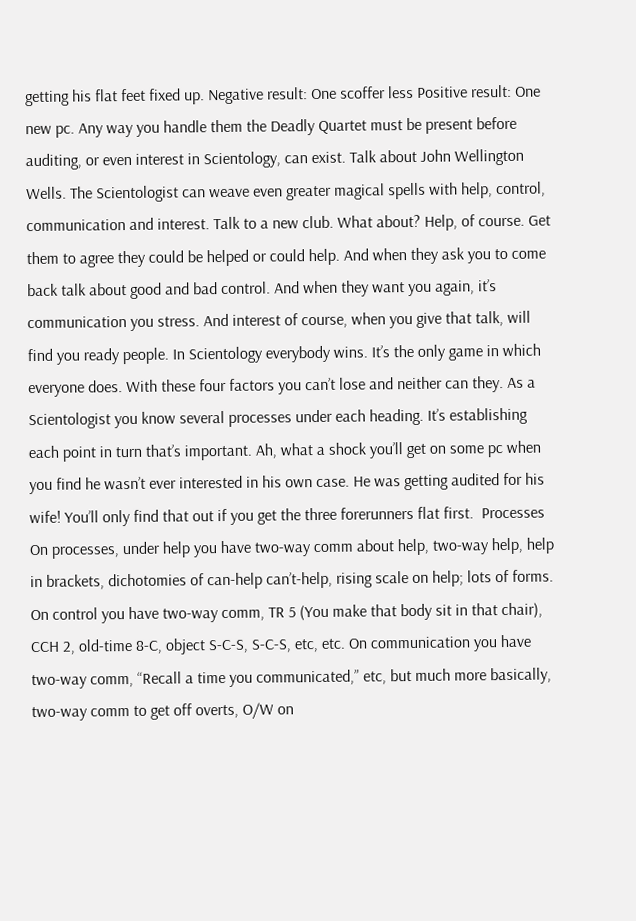getting his flat feet fixed up. Negative result: One scoffer less Positive result: One new pc. Any way you handle them the Deadly Quartet must be present before auditing, or even interest in Scientology, can exist. Talk about John Wellington Wells. The Scientologist can weave even greater magical spells with help, control, communication and interest. Talk to a new club. What about? Help, of course. Get them to agree they could be helped or could help. And when they ask you to come back talk about good and bad control. And when they want you again, it’s communication you stress. And interest of course, when you give that talk, will find you ready people. In Scientology everybody wins. It’s the only game in which everyone does. With these four factors you can’t lose and neither can they. As a Scientologist you know several processes under each heading. It’s establishing each point in turn that’s important. Ah, what a shock you’ll get on some pc when you find he wasn’t ever interested in his own case. He was getting audited for his wife! You’ll only find that out if you get the three forerunners flat first.  Processes On processes, under help you have two-way comm about help, two-way help, help in brackets, dichotomies of can-help can’t-help, rising scale on help; lots of forms. On control you have two-way comm, TR 5 (You make that body sit in that chair), CCH 2, old-time 8-C, object S-C-S, S-C-S, etc, etc. On communication you have two-way comm, “Recall a time you communicated,” etc, but much more basically, two-way comm to get off overts, O/W on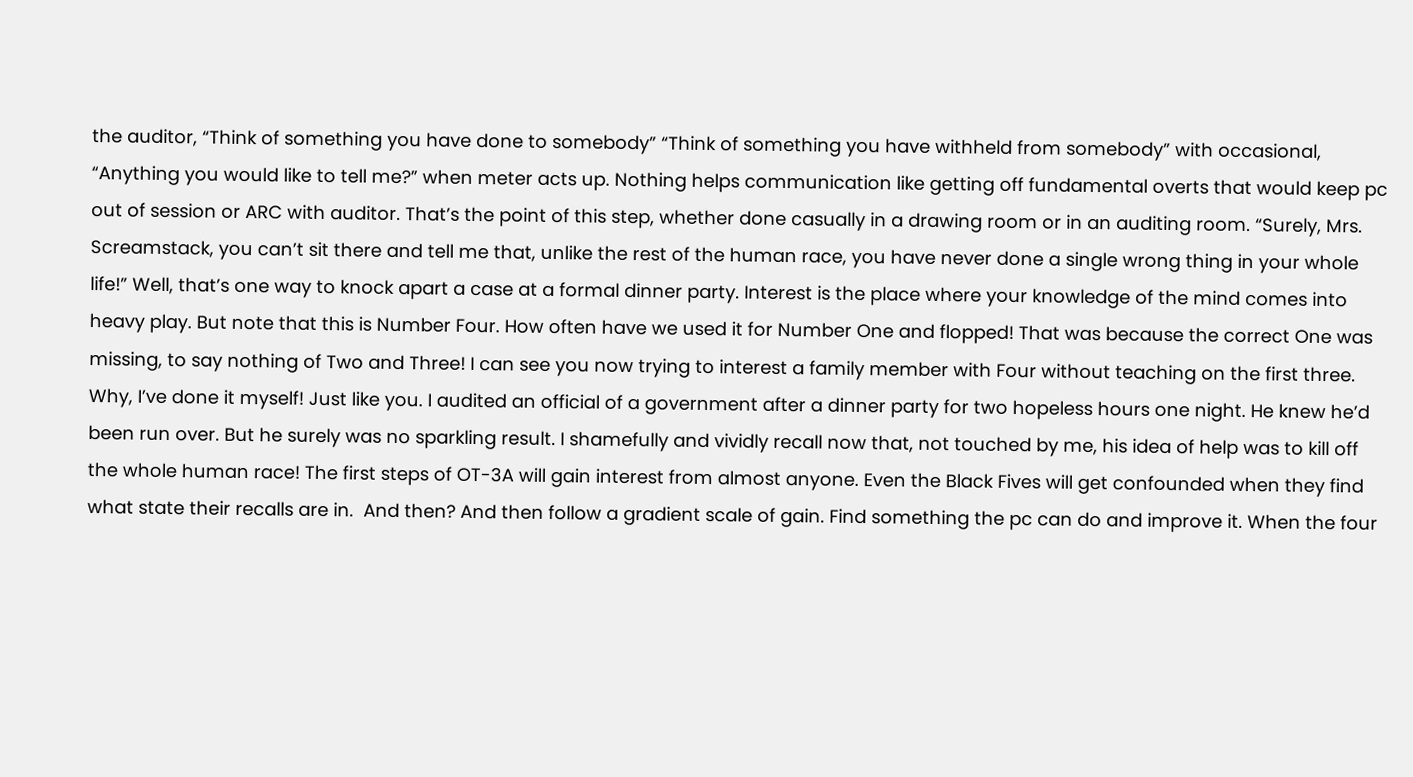the auditor, “Think of something you have done to somebody” “Think of something you have withheld from somebody” with occasional, “Anything you would like to tell me?” when meter acts up. Nothing helps communication like getting off fundamental overts that would keep pc out of session or ARC with auditor. That’s the point of this step, whether done casually in a drawing room or in an auditing room. “Surely, Mrs. Screamstack, you can’t sit there and tell me that, unlike the rest of the human race, you have never done a single wrong thing in your whole life!” Well, that’s one way to knock apart a case at a formal dinner party. Interest is the place where your knowledge of the mind comes into heavy play. But note that this is Number Four. How often have we used it for Number One and flopped! That was because the correct One was missing, to say nothing of Two and Three! I can see you now trying to interest a family member with Four without teaching on the first three. Why, I’ve done it myself! Just like you. I audited an official of a government after a dinner party for two hopeless hours one night. He knew he’d been run over. But he surely was no sparkling result. I shamefully and vividly recall now that, not touched by me, his idea of help was to kill off the whole human race! The first steps of OT-3A will gain interest from almost anyone. Even the Black Fives will get confounded when they find what state their recalls are in.  And then? And then follow a gradient scale of gain. Find something the pc can do and improve it. When the four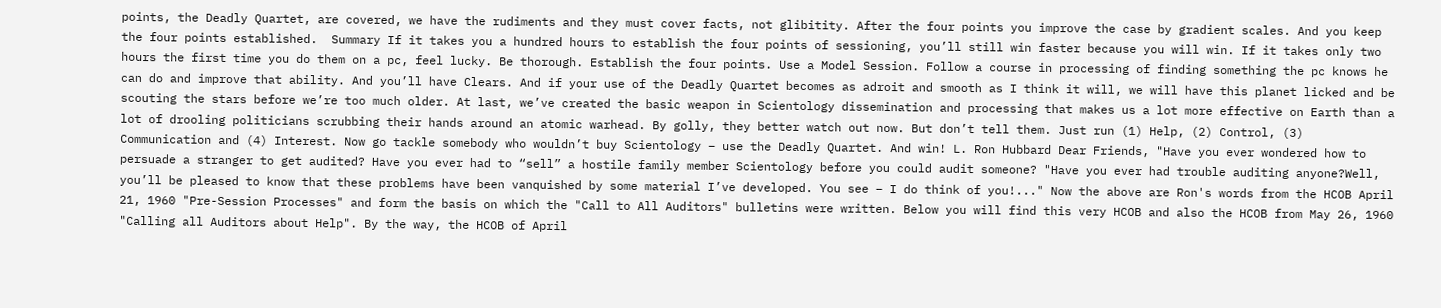points, the Deadly Quartet, are covered, we have the rudiments and they must cover facts, not glibitity. After the four points you improve the case by gradient scales. And you keep the four points established.  Summary If it takes you a hundred hours to establish the four points of sessioning, you’ll still win faster because you will win. If it takes only two hours the first time you do them on a pc, feel lucky. Be thorough. Establish the four points. Use a Model Session. Follow a course in processing of finding something the pc knows he can do and improve that ability. And you’ll have Clears. And if your use of the Deadly Quartet becomes as adroit and smooth as I think it will, we will have this planet licked and be scouting the stars before we’re too much older. At last, we’ve created the basic weapon in Scientology dissemination and processing that makes us a lot more effective on Earth than a lot of drooling politicians scrubbing their hands around an atomic warhead. By golly, they better watch out now. But don’t tell them. Just run (1) Help, (2) Control, (3) Communication and (4) Interest. Now go tackle somebody who wouldn’t buy Scientology – use the Deadly Quartet. And win! L. Ron Hubbard Dear Friends, "Have you ever wondered how to persuade a stranger to get audited? Have you ever had to “sell” a hostile family member Scientology before you could audit someone? "Have you ever had trouble auditing anyone?Well, you’ll be pleased to know that these problems have been vanquished by some material I’ve developed. You see – I do think of you!..." Now the above are Ron's words from the HCOB April 21, 1960 "Pre-Session Processes" and form the basis on which the "Call to All Auditors" bulletins were written. Below you will find this very HCOB and also the HCOB from May 26, 1960 "Calling all Auditors about Help". By the way, the HCOB of April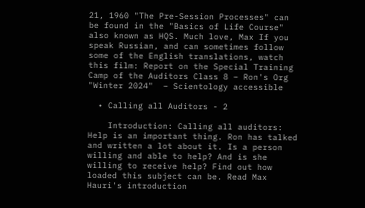21, 1960 "The Pre-Session Processes" can be found in the "Basics of Life Course" also known as HQS. Much love, Max If you speak Russian, and can sometimes follow some of the English translations, watch this film: Report on the Special Training Camp of the Auditors Class 8 – Ron's Org "Winter 2024"  – Scientology accessible

  • Calling all Auditors - 2

    Introduction: Calling all auditors: Help is an important thing. Ron has talked and written a lot about it. Is a person willing and able to help? And is she willing to receive help? Find out how loaded this subject can be. Read Max Hauri's introduction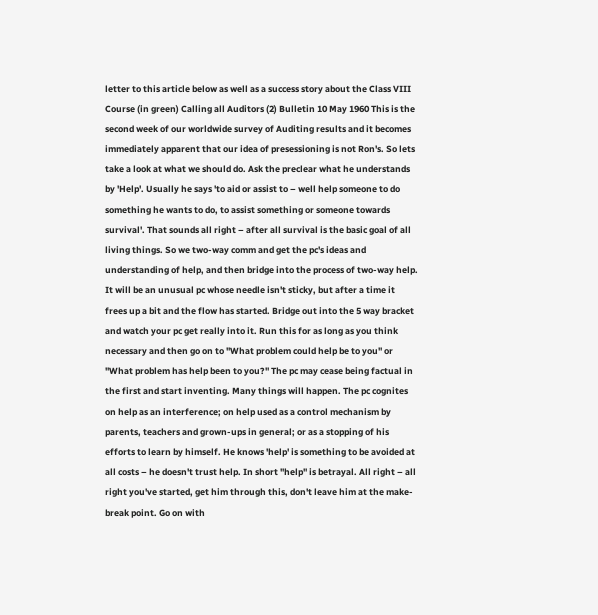letter to this article below as well as a success story about the Class VIII Course (in green) Calling all Auditors (2) Bulletin 10 May 1960 This is the second week of our worldwide survey of Auditing results and it becomes immediately apparent that our idea of presessioning is not Ron's. So lets take a look at what we should do. Ask the preclear what he understands by 'Help'. Usually he says 'to aid or assist to – well help someone to do something he wants to do, to assist something or someone towards survival'. That sounds all right – after all survival is the basic goal of all living things. So we two-way comm and get the pc's ideas and understanding of help, and then bridge into the process of two-way help. It will be an unusual pc whose needle isn't sticky, but after a time it frees up a bit and the flow has started. Bridge out into the 5 way bracket and watch your pc get really into it. Run this for as long as you think necessary and then go on to "What problem could help be to you" or "What problem has help been to you?" The pc may cease being factual in the first and start inventing. Many things will happen. The pc cognites on help as an interference; on help used as a control mechanism by parents, teachers and grown-ups in general; or as a stopping of his efforts to learn by himself. He knows 'help' is something to be avoided at all costs – he doesn't trust help. In short "help" is betrayal. All right – all right you've started, get him through this, don't leave him at the make-break point. Go on with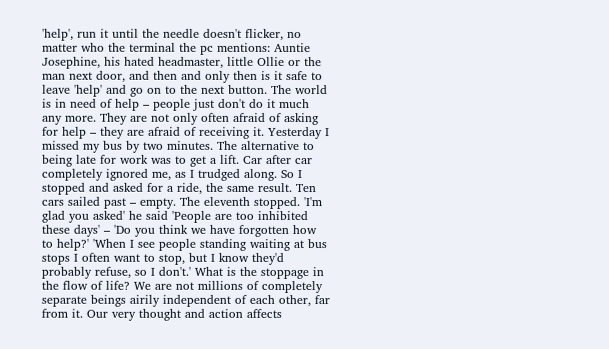'help', run it until the needle doesn't flicker, no matter who the terminal the pc mentions: Auntie Josephine, his hated headmaster, little Ollie or the man next door, and then and only then is it safe to leave 'help' and go on to the next button. The world is in need of help – people just don't do it much any more. They are not only often afraid of asking for help – they are afraid of receiving it. Yesterday I missed my bus by two minutes. The alternative to being late for work was to get a lift. Car after car completely ignored me, as I trudged along. So I stopped and asked for a ride, the same result. Ten cars sailed past – empty. The eleventh stopped. 'I'm glad you asked' he said 'People are too inhibited these days' – 'Do you think we have forgotten how to help?' 'When I see people standing waiting at bus stops I often want to stop, but I know they'd probably refuse, so I don't.' What is the stoppage in the flow of life? We are not millions of completely separate beings airily independent of each other, far from it. Our very thought and action affects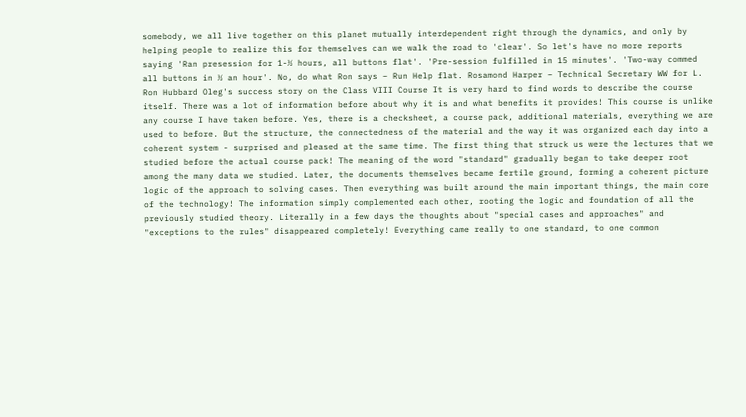somebody, we all live together on this planet mutually interdependent right through the dynamics, and only by helping people to realize this for themselves can we walk the road to 'clear'. So let's have no more reports saying 'Ran presession for 1-½ hours, all buttons flat'. 'Pre-session fulfilled in 15 minutes'. 'Two-way commed all buttons in ½ an hour'. No, do what Ron says – Run Help flat. Rosamond Harper – Technical Secretary WW for L. Ron Hubbard Oleg's success story on the Class VIII Course It is very hard to find words to describe the course itself. There was a lot of information before about why it is and what benefits it provides! This course is unlike any course I have taken before. Yes, there is a checksheet, a course pack, additional materials, everything we are used to before. But the structure, the connectedness of the material and the way it was organized each day into a coherent system - surprised and pleased at the same time. The first thing that struck us were the lectures that we studied before the actual course pack! The meaning of the word "standard" gradually began to take deeper root among the many data we studied. Later, the documents themselves became fertile ground, forming a coherent picture logic of the approach to solving cases. Then everything was built around the main important things, the main core of the technology! The information simply complemented each other, rooting the logic and foundation of all the previously studied theory. Literally in a few days the thoughts about "special cases and approaches" and "exceptions to the rules" disappeared completely! Everything came really to one standard, to one common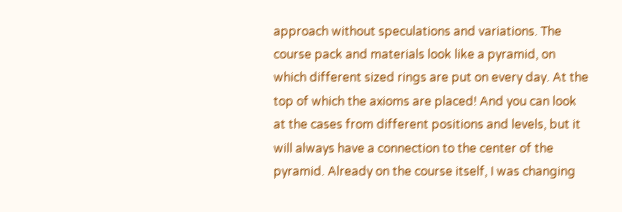approach without speculations and variations. The course pack and materials look like a pyramid, on which different sized rings are put on every day. At the top of which the axioms are placed! And you can look at the cases from different positions and levels, but it will always have a connection to the center of the pyramid. Already on the course itself, I was changing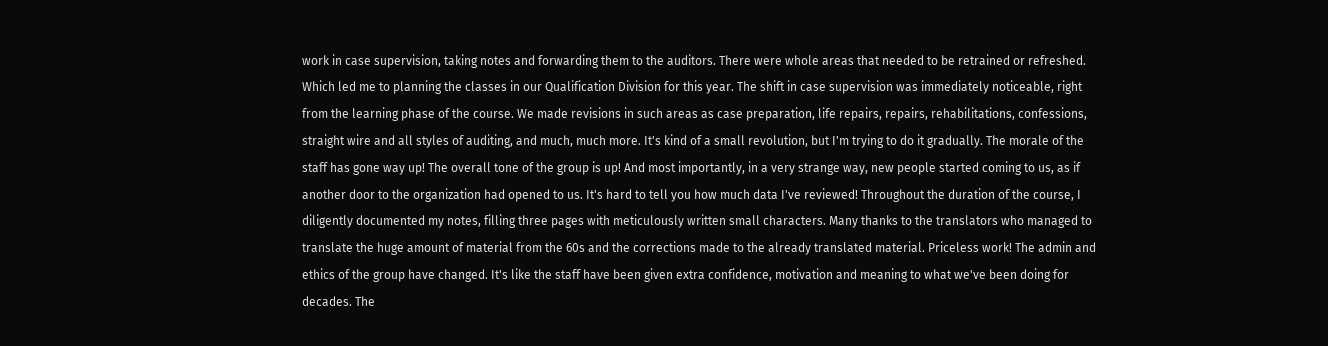work in case supervision, taking notes and forwarding them to the auditors. There were whole areas that needed to be retrained or refreshed. Which led me to planning the classes in our Qualification Division for this year. The shift in case supervision was immediately noticeable, right from the learning phase of the course. We made revisions in such areas as case preparation, life repairs, repairs, rehabilitations, confessions, straight wire and all styles of auditing, and much, much more. It's kind of a small revolution, but I'm trying to do it gradually. The morale of the staff has gone way up! The overall tone of the group is up! And most importantly, in a very strange way, new people started coming to us, as if another door to the organization had opened to us. It's hard to tell you how much data I've reviewed! Throughout the duration of the course, I diligently documented my notes, filling three pages with meticulously written small characters. Many thanks to the translators who managed to translate the huge amount of material from the 60s and the corrections made to the already translated material. Priceless work! The admin and ethics of the group have changed. It's like the staff have been given extra confidence, motivation and meaning to what we've been doing for decades. The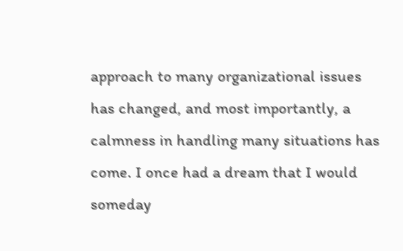approach to many organizational issues has changed, and most importantly, a calmness in handling many situations has come. I once had a dream that I would someday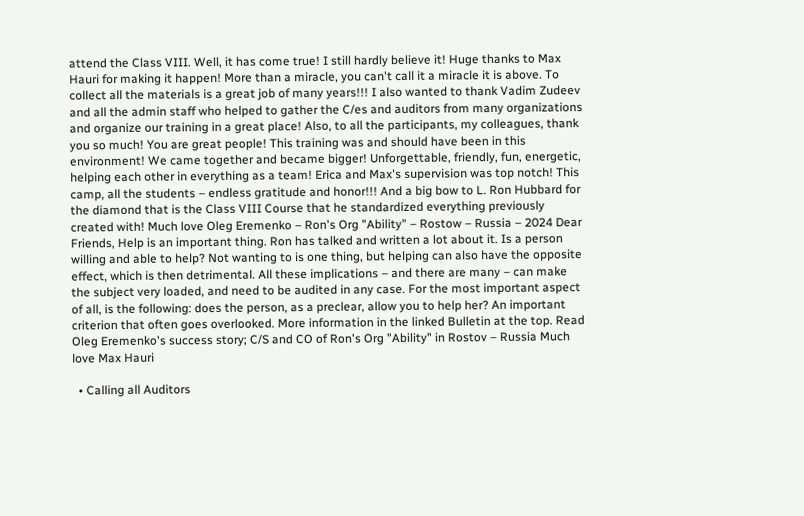attend the Class VIII. Well, it has come true! I still hardly believe it! Huge thanks to Max Hauri for making it happen! More than a miracle, you can't call it a miracle it is above. To collect all the materials is a great job of many years!!! I also wanted to thank Vadim Zudeev and all the admin staff who helped to gather the C/es and auditors from many organizations and organize our training in a great place! Also, to all the participants, my colleagues, thank you so much! You are great people! This training was and should have been in this environment! We came together and became bigger! Unforgettable, friendly, fun, energetic, helping each other in everything as a team! Erica and Max's supervision was top notch! This camp, all the students – endless gratitude and honor!!! And a big bow to L. Ron Hubbard for the diamond that is the Class VIII Course that he standardized everything previously created with! Much love Oleg Eremenko – Ron's Org "Ability" – Rostow – Russia – 2024 Dear Friends, Help is an important thing. Ron has talked and written a lot about it. Is a person willing and able to help? Not wanting to is one thing, but helping can also have the opposite effect, which is then detrimental. All these implications – and there are many – can make the subject very loaded, and need to be audited in any case. For the most important aspect of all, is the following: does the person, as a preclear, allow you to help her? An important criterion that often goes overlooked. More information in the linked Bulletin at the top. Read Oleg Eremenko's success story; C/S and CO of Ron's Org "Ability" in Rostov – Russia Much love Max Hauri

  • Calling all Auditors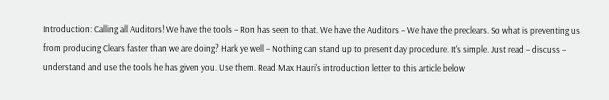Introduction: Calling all Auditors! We have the tools – Ron has seen to that. We have the Auditors – We have the preclears. So what is preventing us from producing Clears faster than we are doing? Hark ye well – Nothing can stand up to present day procedure. It's simple. Just read – discuss – understand and use the tools he has given you. Use them. Read Max Hauri's introduction letter to this article below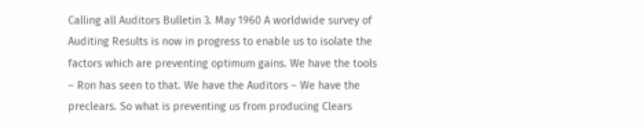Calling all Auditors Bulletin 3. May 1960 A worldwide survey of Auditing Results is now in progress to enable us to isolate the factors which are preventing optimum gains. We have the tools – Ron has seen to that. We have the Auditors – We have the preclears. So what is preventing us from producing Clears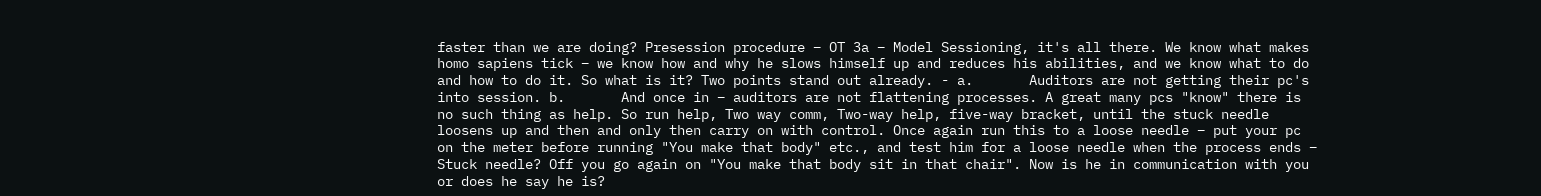faster than we are doing? Presession procedure – OT 3a – Model Sessioning, it's all there. We know what makes homo sapiens tick – we know how and why he slows himself up and reduces his abilities, and we know what to do and how to do it. So what is it? Two points stand out already. - a.       Auditors are not getting their pc's into session. b.       And once in – auditors are not flattening processes. A great many pcs "know" there is no such thing as help. So run help, Two way comm, Two-way help, five-way bracket, until the stuck needle loosens up and then and only then carry on with control. Once again run this to a loose needle – put your pc on the meter before running "You make that body" etc., and test him for a loose needle when the process ends – Stuck needle? Off you go again on "You make that body sit in that chair". Now is he in communication with you or does he say he is?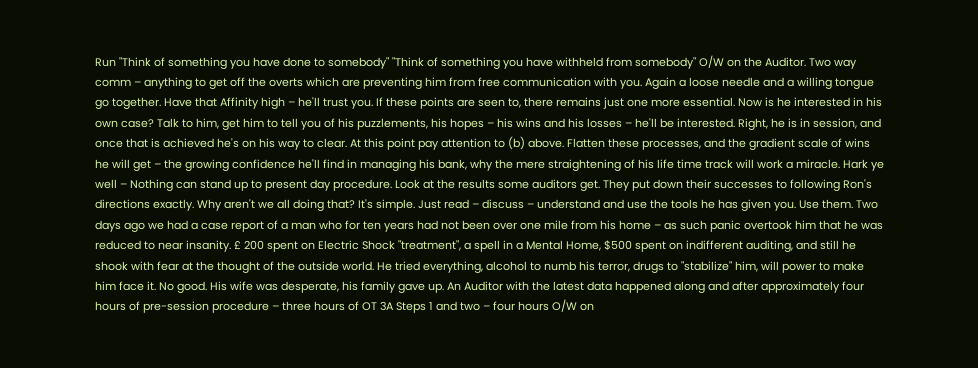Run "Think of something you have done to somebody" "Think of something you have withheld from somebody" O/W on the Auditor. Two way comm – anything to get off the overts which are preventing him from free communication with you. Again a loose needle and a willing tongue go together. Have that Affinity high – he'll trust you. If these points are seen to, there remains just one more essential. Now is he interested in his own case? Talk to him, get him to tell you of his puzzlements, his hopes – his wins and his losses – he'll be interested. Right, he is in session, and once that is achieved he's on his way to clear. At this point pay attention to (b) above. Flatten these processes, and the gradient scale of wins he will get – the growing confidence he'll find in managing his bank, why the mere straightening of his life time track will work a miracle. Hark ye well – Nothing can stand up to present day procedure. Look at the results some auditors get. They put down their successes to following Ron's directions exactly. Why aren't we all doing that? It's simple. Just read – discuss – understand and use the tools he has given you. Use them. Two days ago we had a case report of a man who for ten years had not been over one mile from his home – as such panic overtook him that he was reduced to near insanity. £ 200 spent on Electric Shock "treatment", a spell in a Mental Home, $500 spent on indifferent auditing, and still he shook with fear at the thought of the outside world. He tried everything, alcohol to numb his terror, drugs to "stabilize" him, will power to make him face it. No good. His wife was desperate, his family gave up. An Auditor with the latest data happened along and after approximately four hours of pre-session procedure – three hours of OT 3A Steps 1 and two – four hours O/W on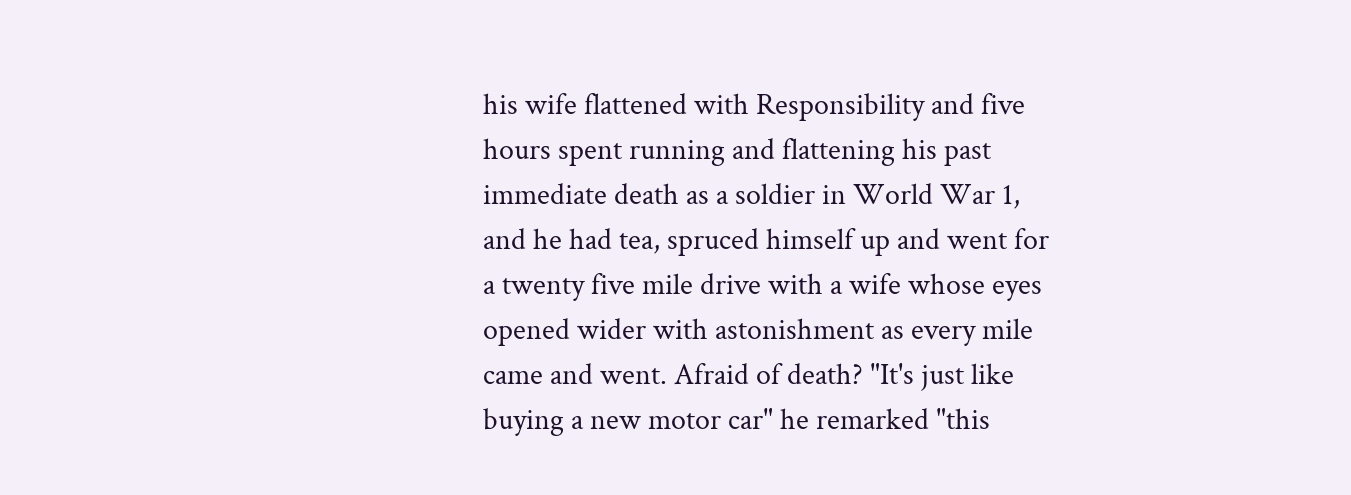his wife flattened with Responsibility and five hours spent running and flattening his past immediate death as a soldier in World War 1, and he had tea, spruced himself up and went for a twenty five mile drive with a wife whose eyes opened wider with astonishment as every mile came and went. Afraid of death? "It's just like buying a new motor car" he remarked "this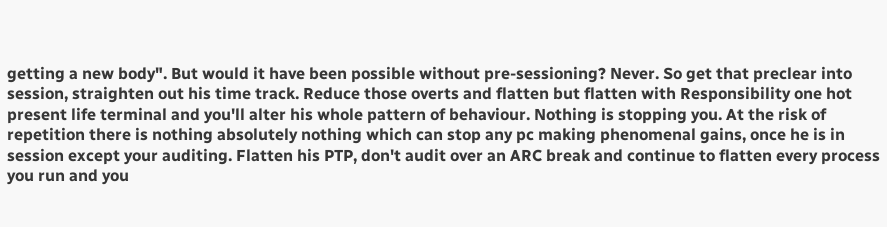getting a new body". But would it have been possible without pre-sessioning? Never. So get that preclear into session, straighten out his time track. Reduce those overts and flatten but flatten with Responsibility one hot present life terminal and you'll alter his whole pattern of behaviour. Nothing is stopping you. At the risk of repetition there is nothing absolutely nothing which can stop any pc making phenomenal gains, once he is in session except your auditing. Flatten his PTP, don't audit over an ARC break and continue to flatten every process you run and you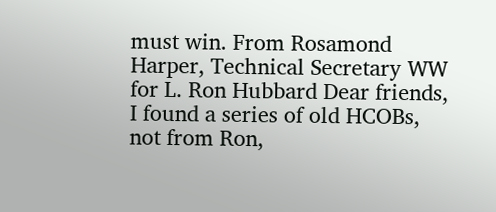must win. From Rosamond Harper, Technical Secretary WW for L. Ron Hubbard Dear friends, I found a series of old HCOBs, not from Ron,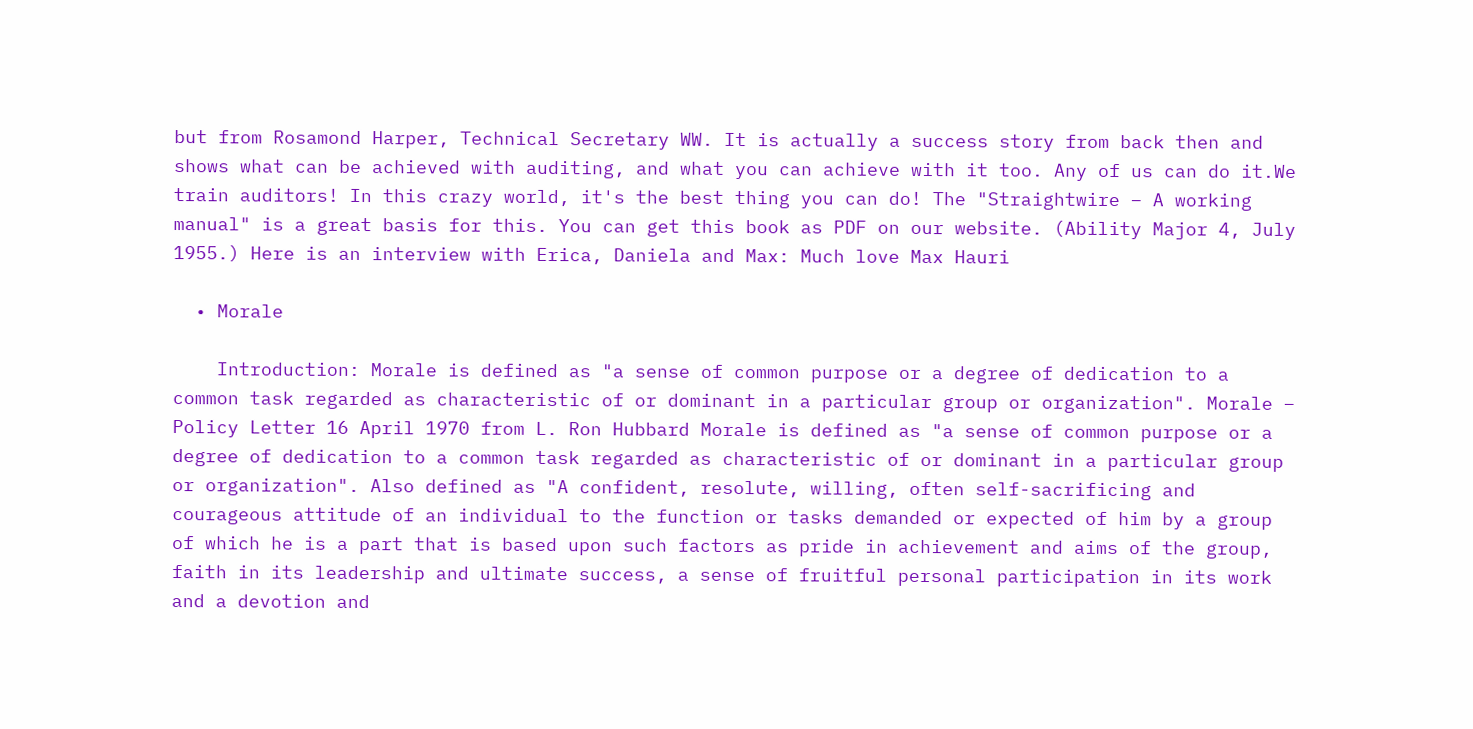but from Rosamond Harper, Technical Secretary WW. It is actually a success story from back then and shows what can be achieved with auditing, and what you can achieve with it too. Any of us can do it.We train auditors! In this crazy world, it's the best thing you can do! The "Straightwire – A working manual" is a great basis for this. You can get this book as PDF on our website. (Ability Major 4, July 1955.) Here is an interview with Erica, Daniela and Max: Much love Max Hauri

  • Morale

    Introduction: Morale is defined as "a sense of common purpose or a degree of dedication to a common task regarded as characteristic of or dominant in a particular group or organization". Morale – Policy Letter 16 April 1970 from L. Ron Hubbard Morale is defined as "a sense of common purpose or a degree of dedication to a common task regarded as characteristic of or dominant in a particular group or organization". Also defined as "A confident, resolute, willing, often self-sacrificing and courageous attitude of an individual to the function or tasks demanded or expected of him by a group of which he is a part that is based upon such factors as pride in achievement and aims of the group, faith in its leadership and ultimate success, a sense of fruitful personal participation in its work and a devotion and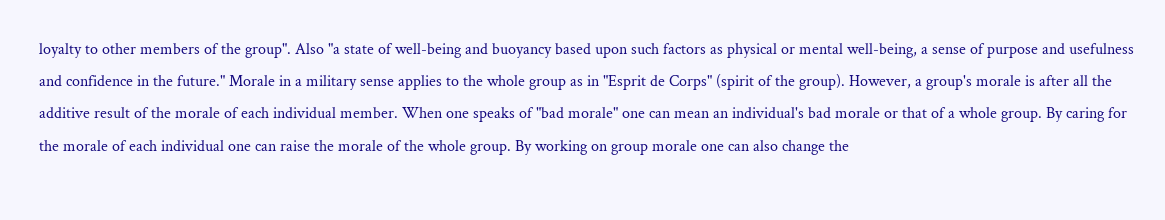loyalty to other members of the group". Also "a state of well-being and buoyancy based upon such factors as physical or mental well-being, a sense of purpose and usefulness and confidence in the future." Morale in a military sense applies to the whole group as in "Esprit de Corps" (spirit of the group). However, a group's morale is after all the additive result of the morale of each individual member. When one speaks of "bad morale" one can mean an individual's bad morale or that of a whole group. By caring for the morale of each individual one can raise the morale of the whole group. By working on group morale one can also change the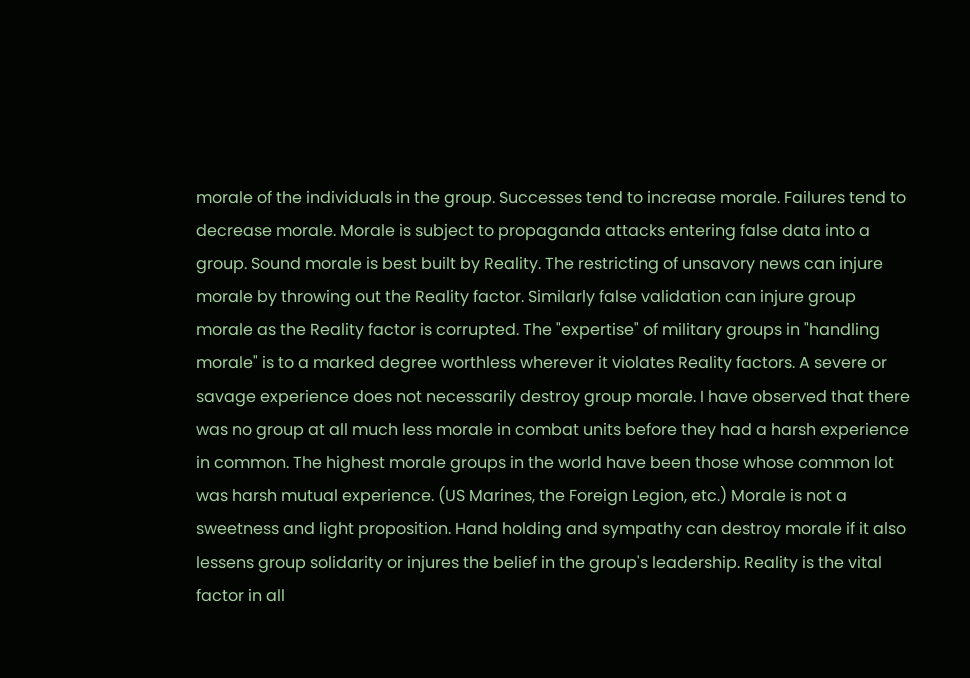morale of the individuals in the group. Successes tend to increase morale. Failures tend to decrease morale. Morale is subject to propaganda attacks entering false data into a group. Sound morale is best built by Reality. The restricting of unsavory news can injure morale by throwing out the Reality factor. Similarly false validation can injure group morale as the Reality factor is corrupted. The "expertise" of military groups in "handling morale" is to a marked degree worthless wherever it violates Reality factors. A severe or savage experience does not necessarily destroy group morale. I have observed that there was no group at all much less morale in combat units before they had a harsh experience in common. The highest morale groups in the world have been those whose common lot was harsh mutual experience. (US Marines, the Foreign Legion, etc.) Morale is not a sweetness and light proposition. Hand holding and sympathy can destroy morale if it also lessens group solidarity or injures the belief in the group's leadership. Reality is the vital factor in all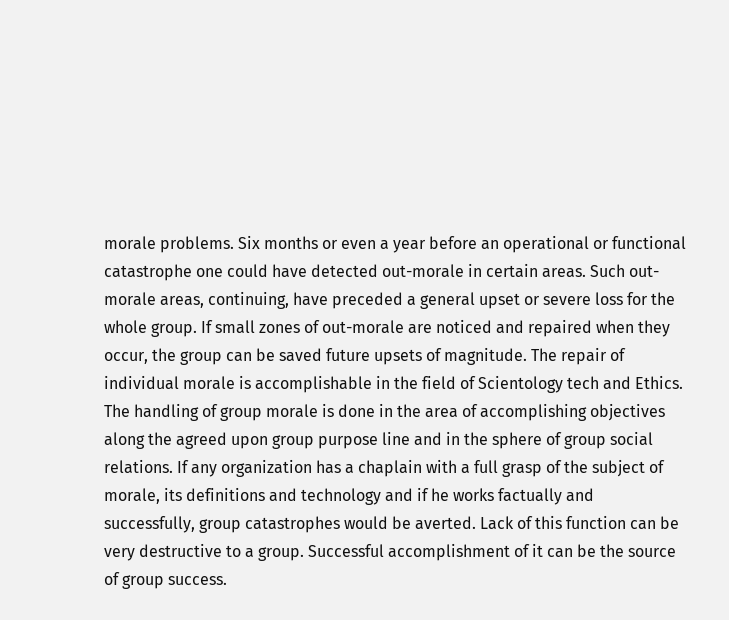morale problems. Six months or even a year before an operational or functional catastrophe one could have detected out-morale in certain areas. Such out-morale areas, continuing, have preceded a general upset or severe loss for the whole group. If small zones of out-morale are noticed and repaired when they occur, the group can be saved future upsets of magnitude. The repair of individual morale is accomplishable in the field of Scientology tech and Ethics. The handling of group morale is done in the area of accomplishing objectives along the agreed upon group purpose line and in the sphere of group social relations. If any organization has a chaplain with a full grasp of the subject of morale, its definitions and technology and if he works factually and successfully, group catastrophes would be averted. Lack of this function can be very destructive to a group. Successful accomplishment of it can be the source of group success.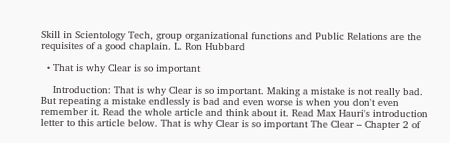Skill in Scientology Tech, group organizational functions and Public Relations are the requisites of a good chaplain. L. Ron Hubbard

  • That is why Clear is so important

    Introduction: That is why Clear is so important. Making a mistake is not really bad. But repeating a mistake endlessly is bad and even worse is when you don't even remember it. Read the whole article and think about it. Read Max Hauri's introduction letter to this article below. That is why Clear is so important The Clear – Chapter 2 of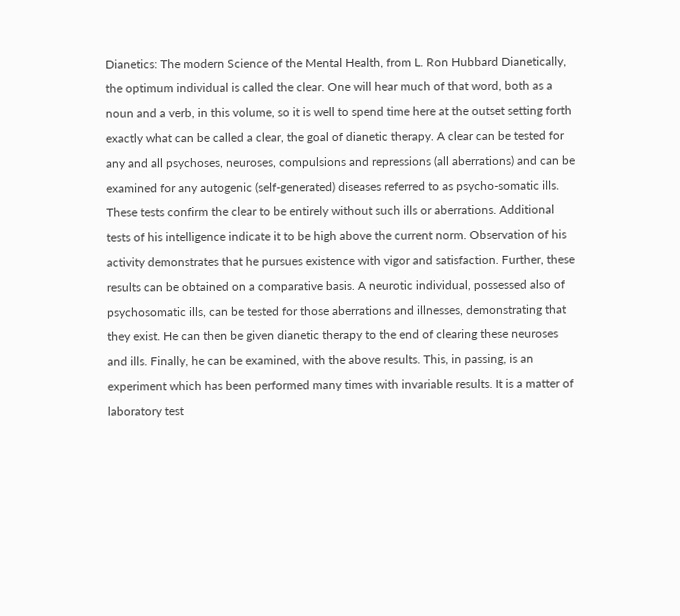Dianetics: The modern Science of the Mental Health, from L. Ron Hubbard Dianetically, the optimum individual is called the clear. One will hear much of that word, both as a noun and a verb, in this volume, so it is well to spend time here at the outset setting forth exactly what can be called a clear, the goal of dianetic therapy. A clear can be tested for any and all psychoses, neuroses, compulsions and repressions (all aberrations) and can be examined for any autogenic (self-generated) diseases referred to as psycho-somatic ills. These tests confirm the clear to be entirely without such ills or aberrations. Additional tests of his intelligence indicate it to be high above the current norm. Observation of his activity demonstrates that he pursues existence with vigor and satisfaction. Further, these results can be obtained on a comparative basis. A neurotic individual, possessed also of psychosomatic ills, can be tested for those aberrations and illnesses, demonstrating that they exist. He can then be given dianetic therapy to the end of clearing these neuroses and ills. Finally, he can be examined, with the above results. This, in passing, is an experiment which has been performed many times with invariable results. It is a matter of laboratory test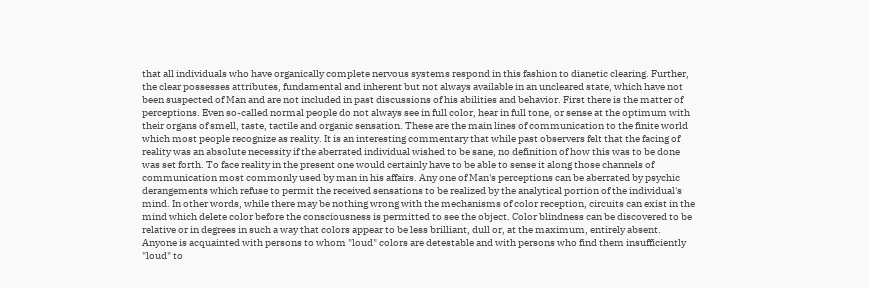that all individuals who have organically complete nervous systems respond in this fashion to dianetic clearing. Further, the clear possesses attributes, fundamental and inherent but not always available in an uncleared state, which have not been suspected of Man and are not included in past discussions of his abilities and behavior. First there is the matter of perceptions. Even so-called normal people do not always see in full color, hear in full tone, or sense at the optimum with their organs of smell, taste, tactile and organic sensation. These are the main lines of communication to the finite world which most people recognize as reality. It is an interesting commentary that while past observers felt that the facing of reality was an absolute necessity if the aberrated individual wished to be sane, no definition of how this was to be done was set forth. To face reality in the present one would certainly have to be able to sense it along those channels of communication most commonly used by man in his affairs. Any one of Man's perceptions can be aberrated by psychic derangements which refuse to permit the received sensations to be realized by the analytical portion of the individual's mind. In other words, while there may be nothing wrong with the mechanisms of color reception, circuits can exist in the mind which delete color before the consciousness is permitted to see the object. Color blindness can be discovered to be relative or in degrees in such a way that colors appear to be less brilliant, dull or, at the maximum, entirely absent. Anyone is acquainted with persons to whom "loud" colors are detestable and with persons who find them insufficiently "loud" to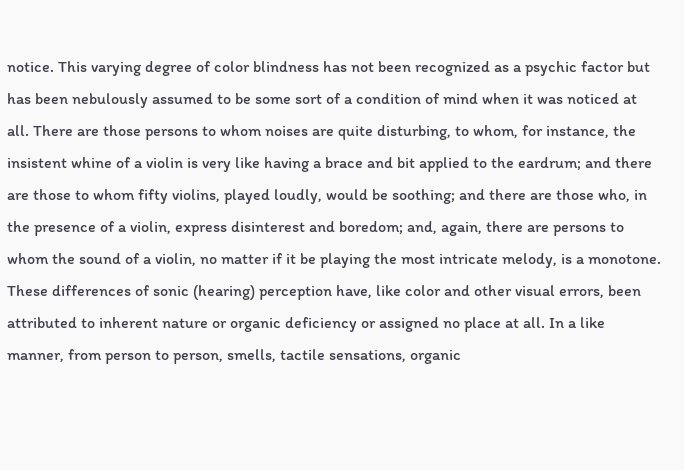notice. This varying degree of color blindness has not been recognized as a psychic factor but has been nebulously assumed to be some sort of a condition of mind when it was noticed at all. There are those persons to whom noises are quite disturbing, to whom, for instance, the insistent whine of a violin is very like having a brace and bit applied to the eardrum; and there are those to whom fifty violins, played loudly, would be soothing; and there are those who, in the presence of a violin, express disinterest and boredom; and, again, there are persons to whom the sound of a violin, no matter if it be playing the most intricate melody, is a monotone. These differences of sonic (hearing) perception have, like color and other visual errors, been attributed to inherent nature or organic deficiency or assigned no place at all. In a like manner, from person to person, smells, tactile sensations, organic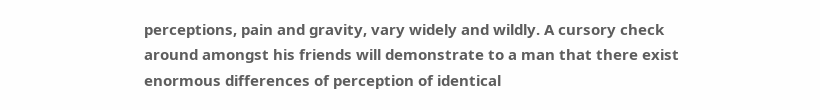perceptions, pain and gravity, vary widely and wildly. A cursory check around amongst his friends will demonstrate to a man that there exist enormous differences of perception of identical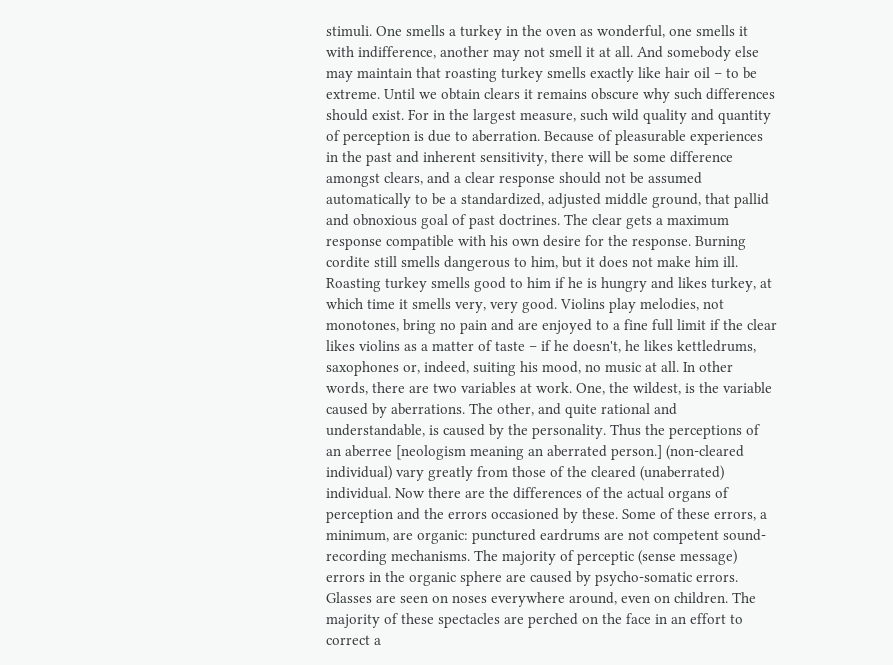stimuli. One smells a turkey in the oven as wonderful, one smells it with indifference, another may not smell it at all. And somebody else may maintain that roasting turkey smells exactly like hair oil – to be extreme. Until we obtain clears it remains obscure why such differences should exist. For in the largest measure, such wild quality and quantity of perception is due to aberration. Because of pleasurable experiences in the past and inherent sensitivity, there will be some difference amongst clears, and a clear response should not be assumed automatically to be a standardized, adjusted middle ground, that pallid and obnoxious goal of past doctrines. The clear gets a maximum response compatible with his own desire for the response. Burning cordite still smells dangerous to him, but it does not make him ill. Roasting turkey smells good to him if he is hungry and likes turkey, at which time it smells very, very good. Violins play melodies, not monotones, bring no pain and are enjoyed to a fine full limit if the clear likes violins as a matter of taste – if he doesn't, he likes kettledrums, saxophones or, indeed, suiting his mood, no music at all. In other words, there are two variables at work. One, the wildest, is the variable caused by aberrations. The other, and quite rational and understandable, is caused by the personality. Thus the perceptions of an aberree [neologism meaning an aberrated person.] (non-cleared individual) vary greatly from those of the cleared (unaberrated) individual. Now there are the differences of the actual organs of perception and the errors occasioned by these. Some of these errors, a minimum, are organic: punctured eardrums are not competent sound-recording mechanisms. The majority of perceptic (sense message) errors in the organic sphere are caused by psycho-somatic errors. Glasses are seen on noses everywhere around, even on children. The majority of these spectacles are perched on the face in an effort to correct a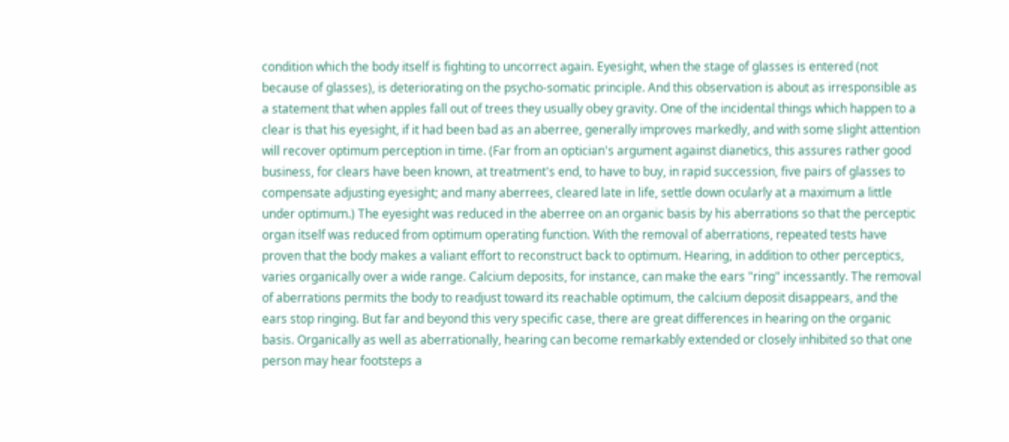condition which the body itself is fighting to uncorrect again. Eyesight, when the stage of glasses is entered (not because of glasses), is deteriorating on the psycho-somatic principle. And this observation is about as irresponsible as a statement that when apples fall out of trees they usually obey gravity. One of the incidental things which happen to a clear is that his eyesight, if it had been bad as an aberree, generally improves markedly, and with some slight attention will recover optimum perception in time. (Far from an optician's argument against dianetics, this assures rather good business, for clears have been known, at treatment's end, to have to buy, in rapid succession, five pairs of glasses to compensate adjusting eyesight; and many aberrees, cleared late in life, settle down ocularly at a maximum a little under optimum.) The eyesight was reduced in the aberree on an organic basis by his aberrations so that the perceptic organ itself was reduced from optimum operating function. With the removal of aberrations, repeated tests have proven that the body makes a valiant effort to reconstruct back to optimum. Hearing, in addition to other perceptics, varies organically over a wide range. Calcium deposits, for instance, can make the ears "ring" incessantly. The removal of aberrations permits the body to readjust toward its reachable optimum, the calcium deposit disappears, and the ears stop ringing. But far and beyond this very specific case, there are great differences in hearing on the organic basis. Organically as well as aberrationally, hearing can become remarkably extended or closely inhibited so that one person may hear footsteps a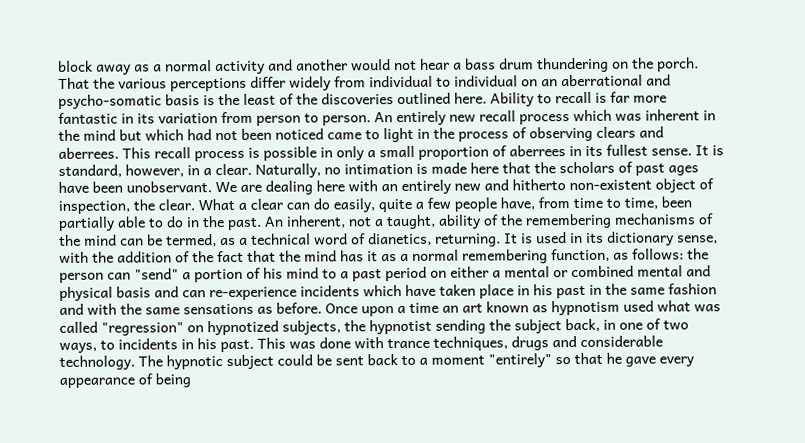block away as a normal activity and another would not hear a bass drum thundering on the porch. That the various perceptions differ widely from individual to individual on an aberrational and psycho-somatic basis is the least of the discoveries outlined here. Ability to recall is far more fantastic in its variation from person to person. An entirely new recall process which was inherent in the mind but which had not been noticed came to light in the process of observing clears and aberrees. This recall process is possible in only a small proportion of aberrees in its fullest sense. It is standard, however, in a clear. Naturally, no intimation is made here that the scholars of past ages have been unobservant. We are dealing here with an entirely new and hitherto non-existent object of inspection, the clear. What a clear can do easily, quite a few people have, from time to time, been partially able to do in the past. An inherent, not a taught, ability of the remembering mechanisms of the mind can be termed, as a technical word of dianetics, returning. It is used in its dictionary sense, with the addition of the fact that the mind has it as a normal remembering function, as follows: the person can "send" a portion of his mind to a past period on either a mental or combined mental and physical basis and can re-experience incidents which have taken place in his past in the same fashion and with the same sensations as before. Once upon a time an art known as hypnotism used what was called "regression" on hypnotized subjects, the hypnotist sending the subject back, in one of two ways, to incidents in his past. This was done with trance techniques, drugs and considerable technology. The hypnotic subject could be sent back to a moment "entirely" so that he gave every appearance of being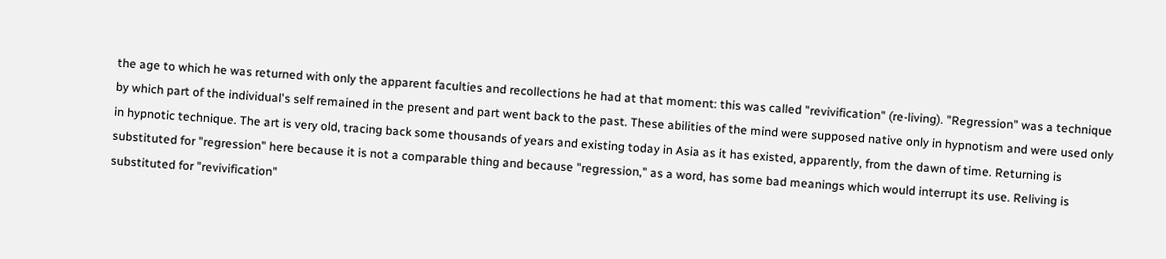the age to which he was returned with only the apparent faculties and recollections he had at that moment: this was called "revivification" (re-living). "Regression" was a technique by which part of the individual's self remained in the present and part went back to the past. These abilities of the mind were supposed native only in hypnotism and were used only in hypnotic technique. The art is very old, tracing back some thousands of years and existing today in Asia as it has existed, apparently, from the dawn of time. Returning is substituted for "regression" here because it is not a comparable thing and because "regression," as a word, has some bad meanings which would interrupt its use. Reliving is substituted for "revivification"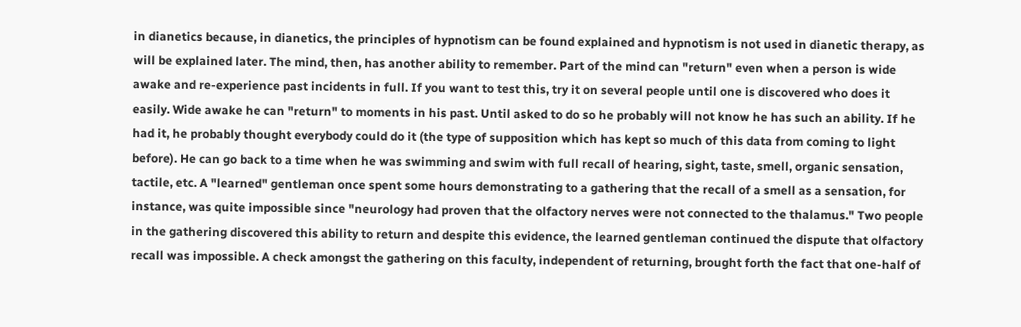in dianetics because, in dianetics, the principles of hypnotism can be found explained and hypnotism is not used in dianetic therapy, as will be explained later. The mind, then, has another ability to remember. Part of the mind can "return" even when a person is wide awake and re-experience past incidents in full. If you want to test this, try it on several people until one is discovered who does it easily. Wide awake he can "return" to moments in his past. Until asked to do so he probably will not know he has such an ability. If he had it, he probably thought everybody could do it (the type of supposition which has kept so much of this data from coming to light before). He can go back to a time when he was swimming and swim with full recall of hearing, sight, taste, smell, organic sensation, tactile, etc. A "learned" gentleman once spent some hours demonstrating to a gathering that the recall of a smell as a sensation, for instance, was quite impossible since "neurology had proven that the olfactory nerves were not connected to the thalamus." Two people in the gathering discovered this ability to return and despite this evidence, the learned gentleman continued the dispute that olfactory recall was impossible. A check amongst the gathering on this faculty, independent of returning, brought forth the fact that one-half of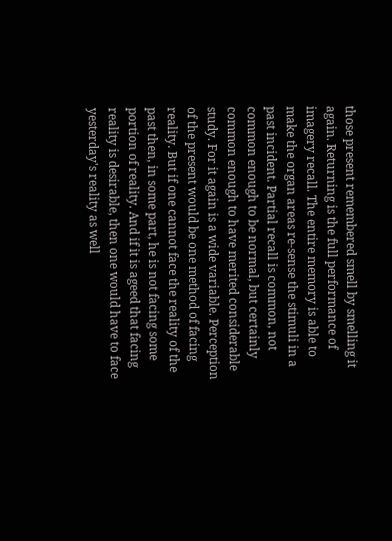those present remembered smell by smelling it again. Returning is the full performance of imagery recall. The entire memory is able to make the organ areas re-sense the stimuli in a past incident. Partial recall is common, not common enough to be normal, but certainly common enough to have merited considerable study. For it again is a wide variable. Perception of the present would be one method of facing reality. But if one cannot face the reality of the past then, in some part, he is not facing some portion of reality. And if it is ageed that facing reality is desirable, then one would have to face yesterday's reality as well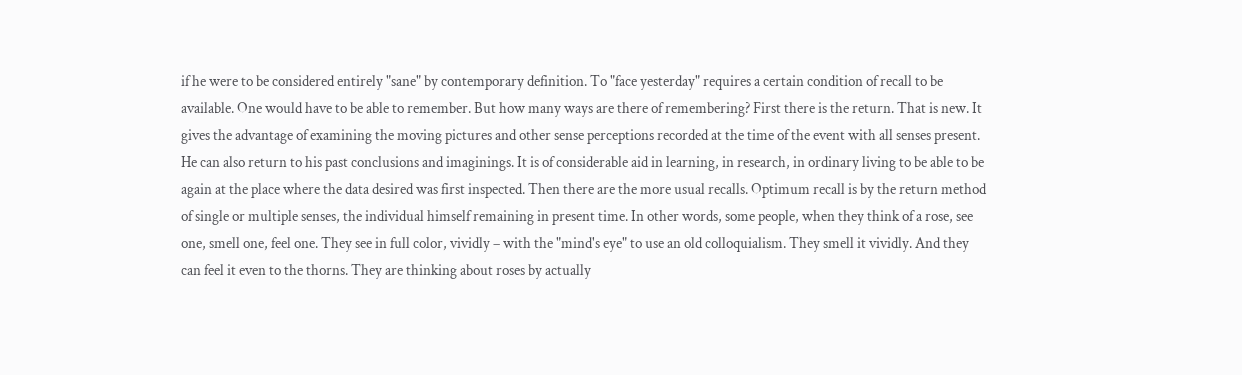if he were to be considered entirely "sane" by contemporary definition. To "face yesterday" requires a certain condition of recall to be available. One would have to be able to remember. But how many ways are there of remembering? First there is the return. That is new. It gives the advantage of examining the moving pictures and other sense perceptions recorded at the time of the event with all senses present. He can also return to his past conclusions and imaginings. It is of considerable aid in learning, in research, in ordinary living to be able to be again at the place where the data desired was first inspected. Then there are the more usual recalls. Optimum recall is by the return method of single or multiple senses, the individual himself remaining in present time. In other words, some people, when they think of a rose, see one, smell one, feel one. They see in full color, vividly – with the "mind's eye" to use an old colloquialism. They smell it vividly. And they can feel it even to the thorns. They are thinking about roses by actually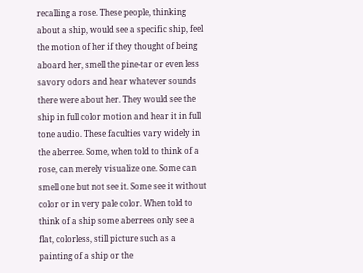recalling a rose. These people, thinking about a ship, would see a specific ship, feel the motion of her if they thought of being aboard her, smell the pine-tar or even less savory odors and hear whatever sounds there were about her. They would see the ship in full color motion and hear it in full tone audio. These faculties vary widely in the aberree. Some, when told to think of a rose, can merely visualize one. Some can smell one but not see it. Some see it without color or in very pale color. When told to think of a ship some aberrees only see a flat, colorless, still picture such as a painting of a ship or the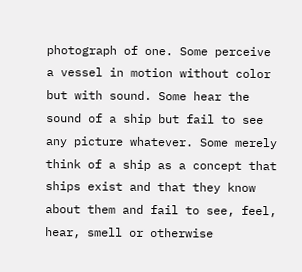photograph of one. Some perceive a vessel in motion without color but with sound. Some hear the sound of a ship but fail to see any picture whatever. Some merely think of a ship as a concept that ships exist and that they know about them and fail to see, feel, hear, smell or otherwise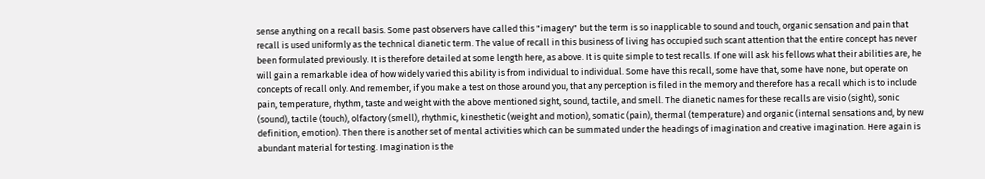sense anything on a recall basis. Some past observers have called this "imagery" but the term is so inapplicable to sound and touch, organic sensation and pain that recall is used uniformly as the technical dianetic term. The value of recall in this business of living has occupied such scant attention that the entire concept has never been formulated previously. It is therefore detailed at some length here, as above. It is quite simple to test recalls. If one will ask his fellows what their abilities are, he will gain a remarkable idea of how widely varied this ability is from individual to individual. Some have this recall, some have that, some have none, but operate on concepts of recall only. And remember, if you make a test on those around you, that any perception is filed in the memory and therefore has a recall which is to include pain, temperature, rhythm, taste and weight with the above mentioned sight, sound, tactile, and smell. The dianetic names for these recalls are visio (sight), sonic (sound), tactile (touch), olfactory (smell), rhythmic, kinesthetic (weight and motion), somatic (pain), thermal (temperature) and organic (internal sensations and, by new definition, emotion). Then there is another set of mental activities which can be summated under the headings of imagination and creative imagination. Here again is abundant material for testing. Imagination is the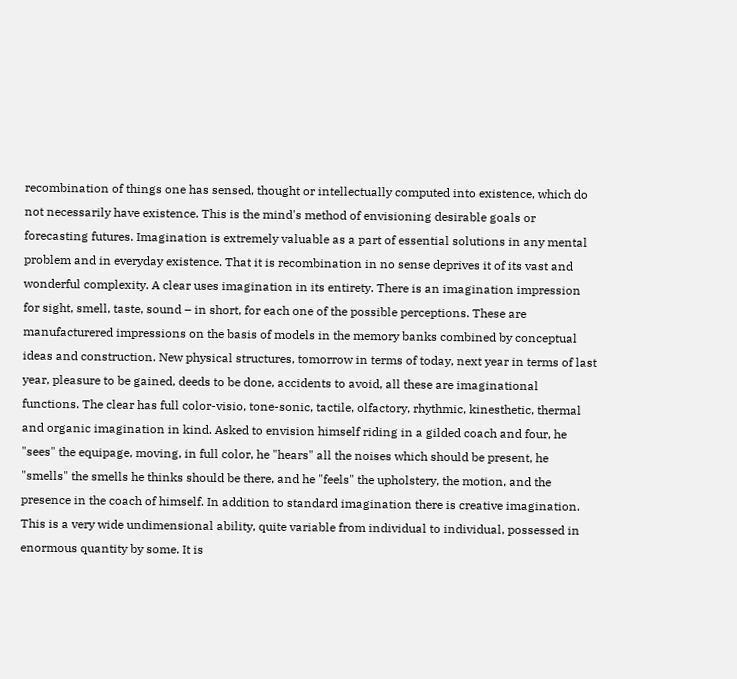recombination of things one has sensed, thought or intellectually computed into existence, which do not necessarily have existence. This is the mind's method of envisioning desirable goals or forecasting futures. Imagination is extremely valuable as a part of essential solutions in any mental problem and in everyday existence. That it is recombination in no sense deprives it of its vast and wonderful complexity. A clear uses imagination in its entirety. There is an imagination impression for sight, smell, taste, sound – in short, for each one of the possible perceptions. These are manufacturered impressions on the basis of models in the memory banks combined by conceptual ideas and construction. New physical structures, tomorrow in terms of today, next year in terms of last year, pleasure to be gained, deeds to be done, accidents to avoid, all these are imaginational functions. The clear has full color-visio, tone-sonic, tactile, olfactory, rhythmic, kinesthetic, thermal and organic imagination in kind. Asked to envision himself riding in a gilded coach and four, he "sees" the equipage, moving, in full color, he "hears" all the noises which should be present, he "smells" the smells he thinks should be there, and he "feels" the upholstery, the motion, and the presence in the coach of himself. In addition to standard imagination there is creative imagination. This is a very wide undimensional ability, quite variable from individual to individual, possessed in enormous quantity by some. It is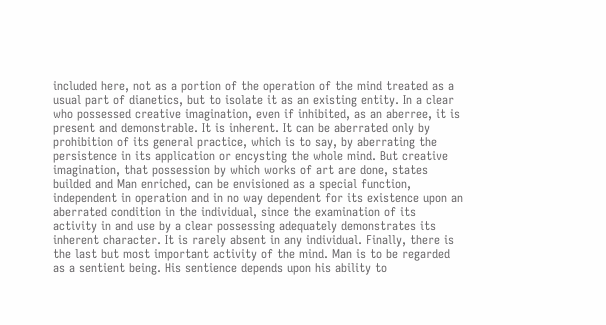included here, not as a portion of the operation of the mind treated as a usual part of dianetics, but to isolate it as an existing entity. In a clear who possessed creative imagination, even if inhibited, as an aberree, it is present and demonstrable. It is inherent. It can be aberrated only by prohibition of its general practice, which is to say, by aberrating the persistence in its application or encysting the whole mind. But creative imagination, that possession by which works of art are done, states builded and Man enriched, can be envisioned as a special function, independent in operation and in no way dependent for its existence upon an aberrated condition in the individual, since the examination of its activity in and use by a clear possessing adequately demonstrates its inherent character. It is rarely absent in any individual. Finally, there is the last but most important activity of the mind. Man is to be regarded as a sentient being. His sentience depends upon his ability to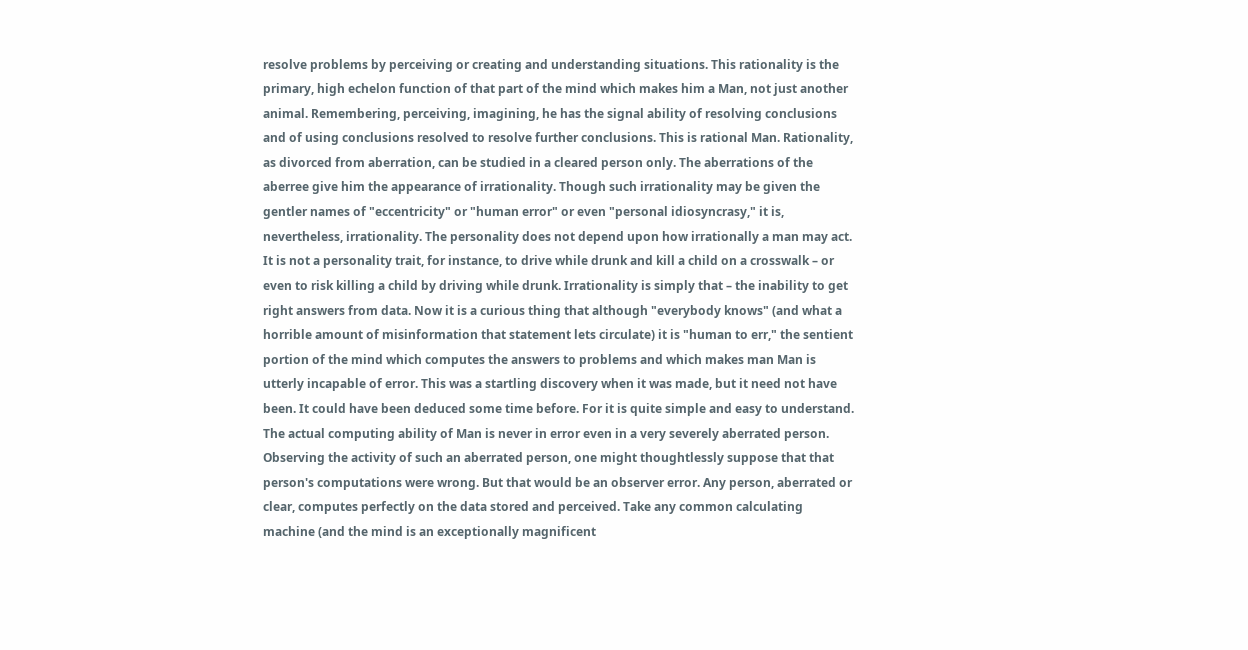resolve problems by perceiving or creating and understanding situations. This rationality is the primary, high echelon function of that part of the mind which makes him a Man, not just another animal. Remembering, perceiving, imagining, he has the signal ability of resolving conclusions and of using conclusions resolved to resolve further conclusions. This is rational Man. Rationality, as divorced from aberration, can be studied in a cleared person only. The aberrations of the aberree give him the appearance of irrationality. Though such irrationality may be given the gentler names of "eccentricity" or "human error" or even "personal idiosyncrasy," it is, nevertheless, irrationality. The personality does not depend upon how irrationally a man may act. It is not a personality trait, for instance, to drive while drunk and kill a child on a crosswalk – or even to risk killing a child by driving while drunk. Irrationality is simply that – the inability to get right answers from data. Now it is a curious thing that although "everybody knows" (and what a horrible amount of misinformation that statement lets circulate) it is "human to err," the sentient portion of the mind which computes the answers to problems and which makes man Man is utterly incapable of error. This was a startling discovery when it was made, but it need not have been. It could have been deduced some time before. For it is quite simple and easy to understand. The actual computing ability of Man is never in error even in a very severely aberrated person. Observing the activity of such an aberrated person, one might thoughtlessly suppose that that person's computations were wrong. But that would be an observer error. Any person, aberrated or clear, computes perfectly on the data stored and perceived. Take any common calculating machine (and the mind is an exceptionally magnificent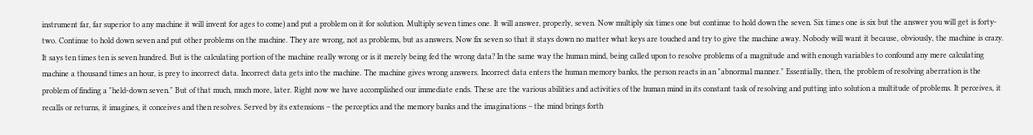instrument far, far superior to any machine it will invent for ages to come) and put a problem on it for solution. Multiply seven times one. It will answer, properly, seven. Now multiply six times one but continue to hold down the seven. Six times one is six but the answer you will get is forty-two. Continue to hold down seven and put other problems on the machine. They are wrong, not as problems, but as answers. Now fix seven so that it stays down no matter what keys are touched and try to give the machine away. Nobody will want it because, obviously, the machine is crazy. It says ten times ten is seven hundred. But is the calculating portion of the machine really wrong or is it merely being fed the wrong data? In the same way the human mind, being called upon to resolve problems of a magnitude and with enough variables to confound any mere calculating machine a thousand times an hour, is prey to incorrect data. Incorrect data gets into the machine. The machine gives wrong answers. Incorrect data enters the human memory banks, the person reacts in an "abnormal manner." Essentially, then, the problem of resolving aberration is the problem of finding a "held-down seven." But of that much, much more, later. Right now we have accomplished our immediate ends. These are the various abilities and activities of the human mind in its constant task of resolving and putting into solution a multitude of problems. It perceives, it recalls or returns, it imagines, it conceives and then resolves. Served by its extensions – the perceptics and the memory banks and the imaginations – the mind brings forth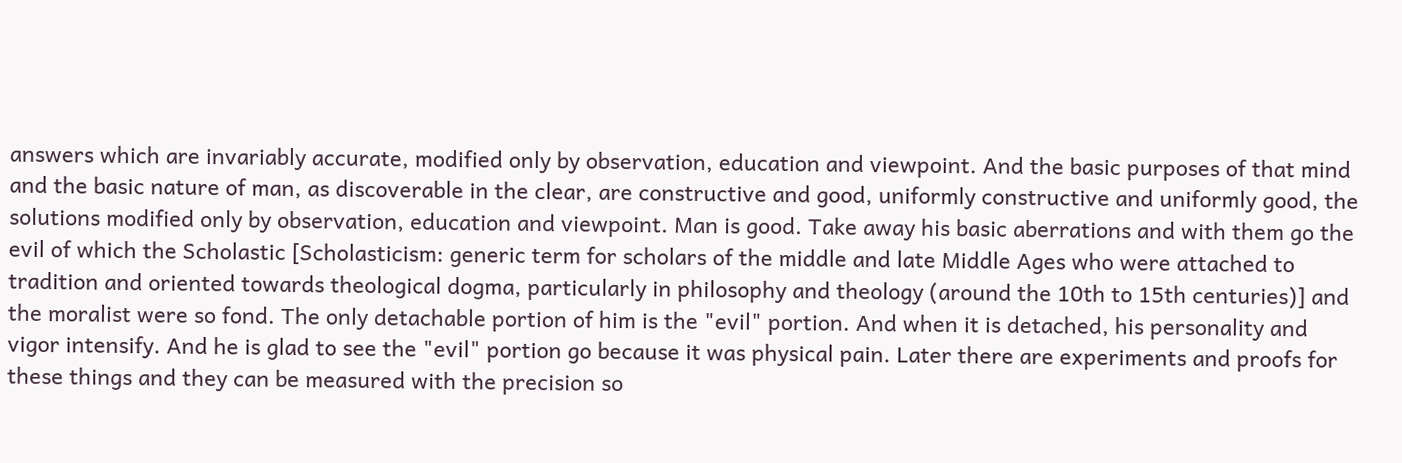answers which are invariably accurate, modified only by observation, education and viewpoint. And the basic purposes of that mind and the basic nature of man, as discoverable in the clear, are constructive and good, uniformly constructive and uniformly good, the solutions modified only by observation, education and viewpoint. Man is good. Take away his basic aberrations and with them go the evil of which the Scholastic [Scholasticism: generic term for scholars of the middle and late Middle Ages who were attached to tradition and oriented towards theological dogma, particularly in philosophy and theology (around the 10th to 15th centuries)] and the moralist were so fond. The only detachable portion of him is the "evil" portion. And when it is detached, his personality and vigor intensify. And he is glad to see the "evil" portion go because it was physical pain. Later there are experiments and proofs for these things and they can be measured with the precision so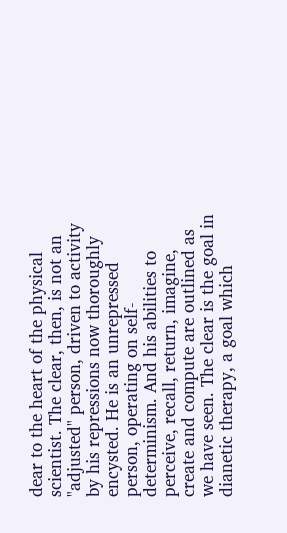dear to the heart of the physical scientist. The clear, then, is not an "adjusted" person, driven to activity by his repressions now thoroughly encysted. He is an unrepressed person, operating on self-determinism. And his abilities to perceive, recall, return, imagine, create and compute are outlined as we have seen. The clear is the goal in dianetic therapy, a goal which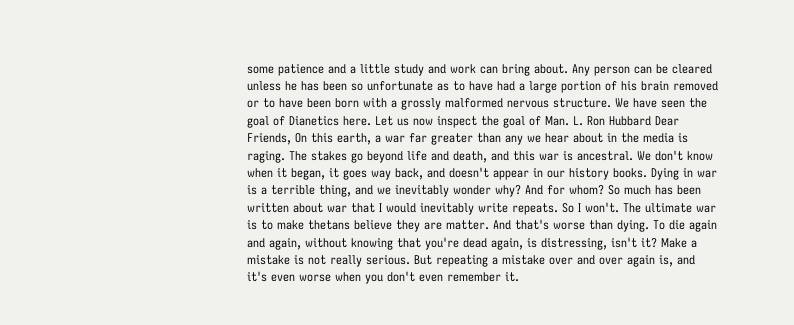some patience and a little study and work can bring about. Any person can be cleared unless he has been so unfortunate as to have had a large portion of his brain removed or to have been born with a grossly malformed nervous structure. We have seen the goal of Dianetics here. Let us now inspect the goal of Man. L. Ron Hubbard Dear Friends, On this earth, a war far greater than any we hear about in the media is raging. The stakes go beyond life and death, and this war is ancestral. We don't know when it began, it goes way back, and doesn't appear in our history books. Dying in war is a terrible thing, and we inevitably wonder why? And for whom? So much has been written about war that I would inevitably write repeats. So I won't. The ultimate war is to make thetans believe they are matter. And that's worse than dying. To die again and again, without knowing that you're dead again, is distressing, isn't it? Make a mistake is not really serious. But repeating a mistake over and over again is, and it's even worse when you don't even remember it.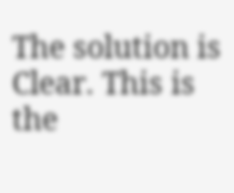The solution is Clear. This is the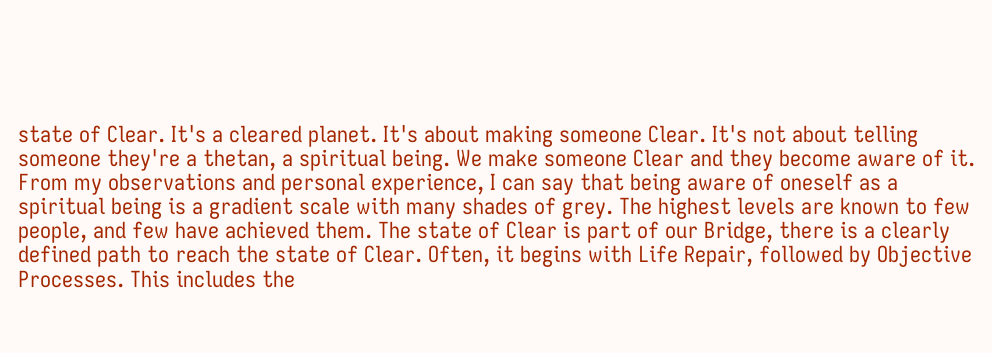state of Clear. It's a cleared planet. It's about making someone Clear. It's not about telling someone they're a thetan, a spiritual being. We make someone Clear and they become aware of it. From my observations and personal experience, I can say that being aware of oneself as a spiritual being is a gradient scale with many shades of grey. The highest levels are known to few people, and few have achieved them. The state of Clear is part of our Bridge, there is a clearly defined path to reach the state of Clear. Often, it begins with Life Repair, followed by Objective Processes. This includes the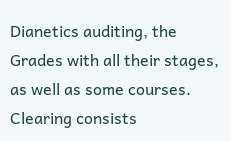Dianetics auditing, the Grades with all their stages, as well as some courses. Clearing consists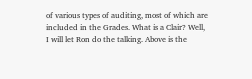of various types of auditing, most of which are included in the Grades. What is a Clair? Well, I will let Ron do the talking. Above is the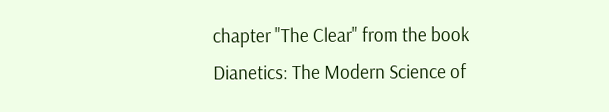chapter "The Clear" from the book Dianetics: The Modern Science of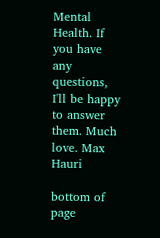Mental Health. If you have any questions, I'll be happy to answer them. Much love. Max Hauri

bottom of page